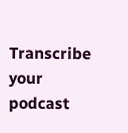Transcribe your podcast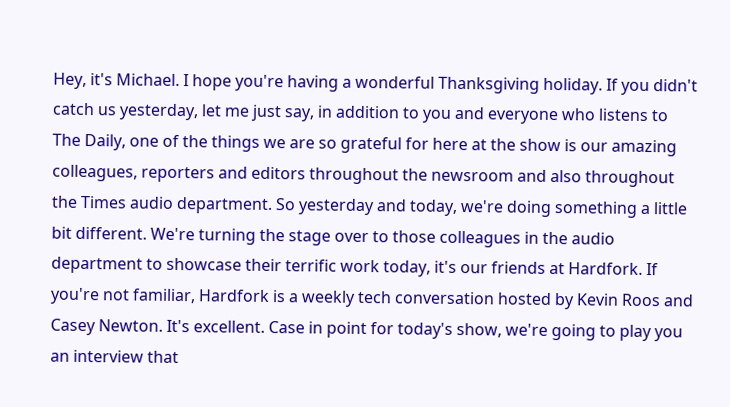Hey, it's Michael. I hope you're having a wonderful Thanksgiving holiday. If you didn't catch us yesterday, let me just say, in addition to you and everyone who listens to The Daily, one of the things we are so grateful for here at the show is our amazing colleagues, reporters and editors throughout the newsroom and also throughout the Times audio department. So yesterday and today, we're doing something a little bit different. We're turning the stage over to those colleagues in the audio department to showcase their terrific work today, it's our friends at Hardfork. If you're not familiar, Hardfork is a weekly tech conversation hosted by Kevin Roos and Casey Newton. It's excellent. Case in point for today's show, we're going to play you an interview that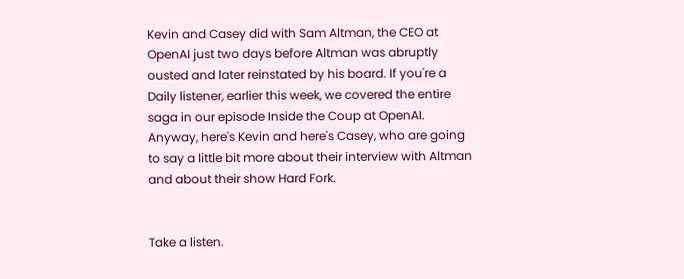Kevin and Casey did with Sam Altman, the CEO at OpenAI just two days before Altman was abruptly ousted and later reinstated by his board. If you're a Daily listener, earlier this week, we covered the entire saga in our episode Inside the Coup at OpenAI. Anyway, here's Kevin and here's Casey, who are going to say a little bit more about their interview with Altman and about their show Hard Fork.


Take a listen.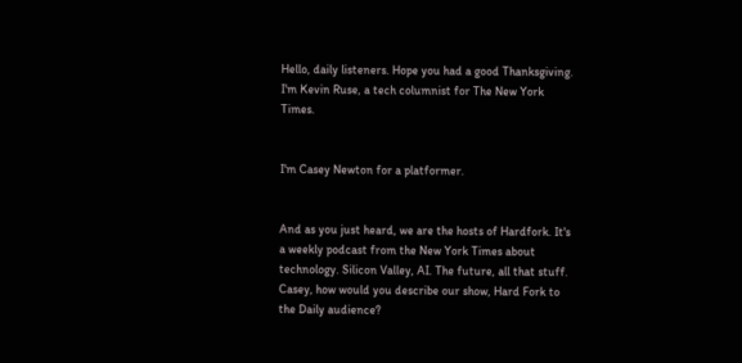Hello, daily listeners. Hope you had a good Thanksgiving. I'm Kevin Ruse, a tech columnist for The New York Times.


I'm Casey Newton for a platformer.


And as you just heard, we are the hosts of Hardfork. It's a weekly podcast from the New York Times about technology. Silicon Valley, AI. The future, all that stuff. Casey, how would you describe our show, Hard Fork to the Daily audience?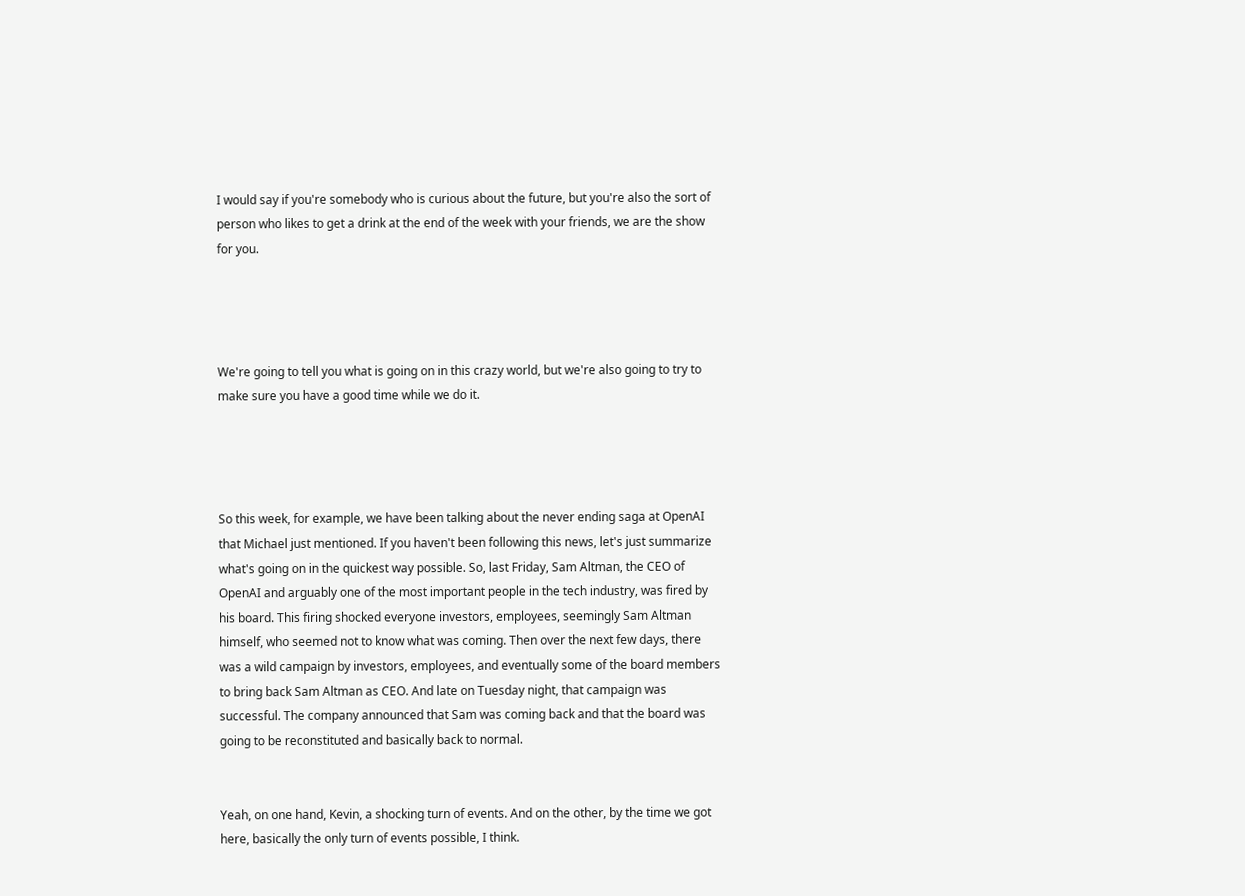I would say if you're somebody who is curious about the future, but you're also the sort of person who likes to get a drink at the end of the week with your friends, we are the show for you.




We're going to tell you what is going on in this crazy world, but we're also going to try to make sure you have a good time while we do it.




So this week, for example, we have been talking about the never ending saga at OpenAI that Michael just mentioned. If you haven't been following this news, let's just summarize what's going on in the quickest way possible. So, last Friday, Sam Altman, the CEO of OpenAI and arguably one of the most important people in the tech industry, was fired by his board. This firing shocked everyone investors, employees, seemingly Sam Altman himself, who seemed not to know what was coming. Then over the next few days, there was a wild campaign by investors, employees, and eventually some of the board members to bring back Sam Altman as CEO. And late on Tuesday night, that campaign was successful. The company announced that Sam was coming back and that the board was going to be reconstituted and basically back to normal.


Yeah, on one hand, Kevin, a shocking turn of events. And on the other, by the time we got here, basically the only turn of events possible, I think.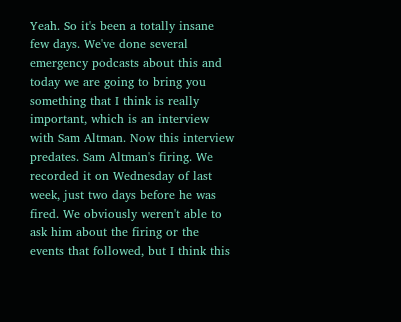Yeah. So it's been a totally insane few days. We've done several emergency podcasts about this and today we are going to bring you something that I think is really important, which is an interview with Sam Altman. Now this interview predates. Sam Altman's firing. We recorded it on Wednesday of last week, just two days before he was fired. We obviously weren't able to ask him about the firing or the events that followed, but I think this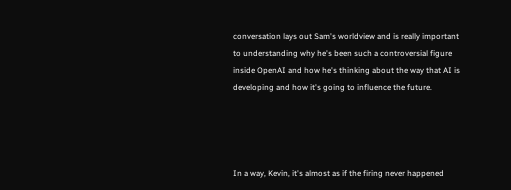conversation lays out Sam's worldview and is really important to understanding why he's been such a controversial figure inside OpenAI and how he's thinking about the way that AI is developing and how it's going to influence the future.




In a way, Kevin, it's almost as if the firing never happened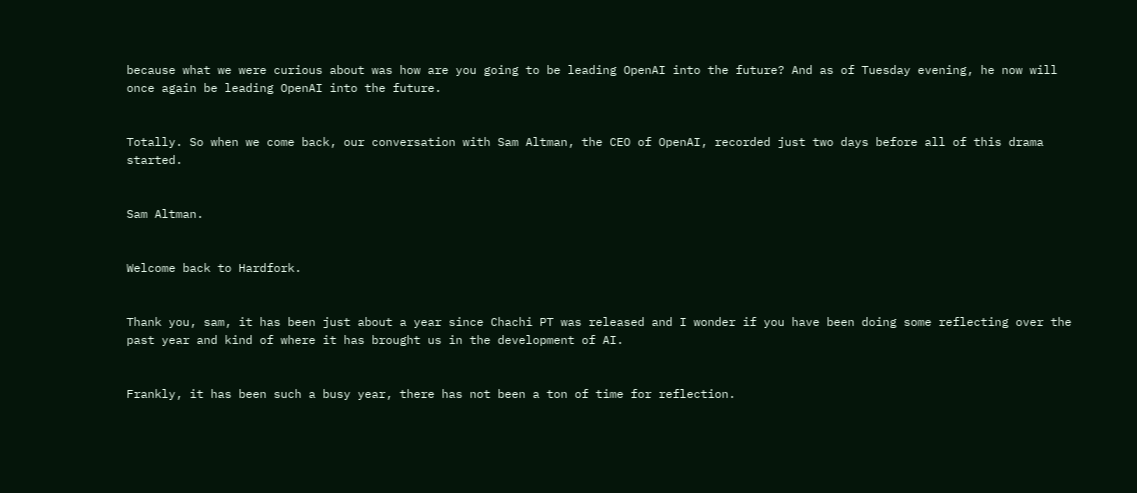because what we were curious about was how are you going to be leading OpenAI into the future? And as of Tuesday evening, he now will once again be leading OpenAI into the future.


Totally. So when we come back, our conversation with Sam Altman, the CEO of OpenAI, recorded just two days before all of this drama started.


Sam Altman.


Welcome back to Hardfork.


Thank you, sam, it has been just about a year since Chachi PT was released and I wonder if you have been doing some reflecting over the past year and kind of where it has brought us in the development of AI.


Frankly, it has been such a busy year, there has not been a ton of time for reflection.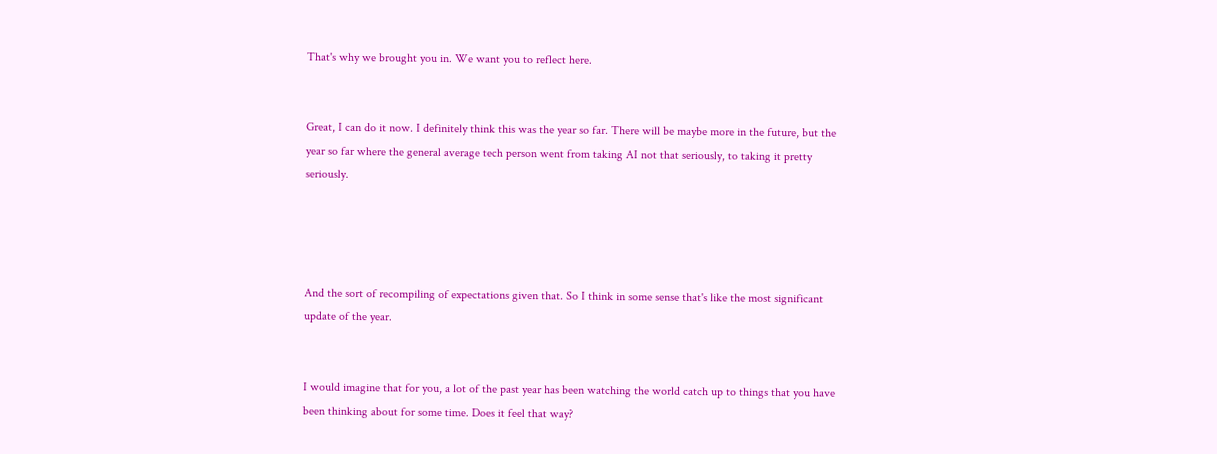That's why we brought you in. We want you to reflect here.


Great, I can do it now. I definitely think this was the year so far. There will be maybe more in the future, but the year so far where the general average tech person went from taking AI not that seriously, to taking it pretty seriously.




And the sort of recompiling of expectations given that. So I think in some sense that's like the most significant update of the year.


I would imagine that for you, a lot of the past year has been watching the world catch up to things that you have been thinking about for some time. Does it feel that way?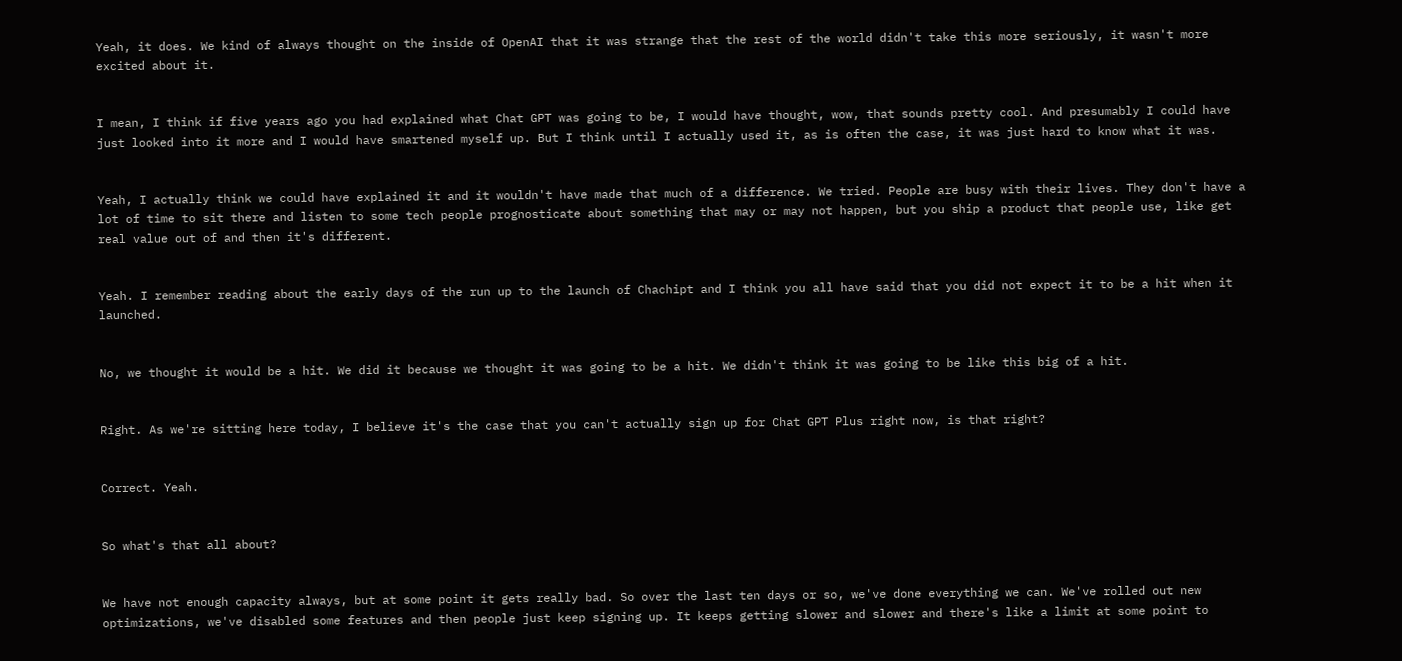Yeah, it does. We kind of always thought on the inside of OpenAI that it was strange that the rest of the world didn't take this more seriously, it wasn't more excited about it.


I mean, I think if five years ago you had explained what Chat GPT was going to be, I would have thought, wow, that sounds pretty cool. And presumably I could have just looked into it more and I would have smartened myself up. But I think until I actually used it, as is often the case, it was just hard to know what it was.


Yeah, I actually think we could have explained it and it wouldn't have made that much of a difference. We tried. People are busy with their lives. They don't have a lot of time to sit there and listen to some tech people prognosticate about something that may or may not happen, but you ship a product that people use, like get real value out of and then it's different.


Yeah. I remember reading about the early days of the run up to the launch of Chachipt and I think you all have said that you did not expect it to be a hit when it launched.


No, we thought it would be a hit. We did it because we thought it was going to be a hit. We didn't think it was going to be like this big of a hit.


Right. As we're sitting here today, I believe it's the case that you can't actually sign up for Chat GPT Plus right now, is that right?


Correct. Yeah.


So what's that all about?


We have not enough capacity always, but at some point it gets really bad. So over the last ten days or so, we've done everything we can. We've rolled out new optimizations, we've disabled some features and then people just keep signing up. It keeps getting slower and slower and there's like a limit at some point to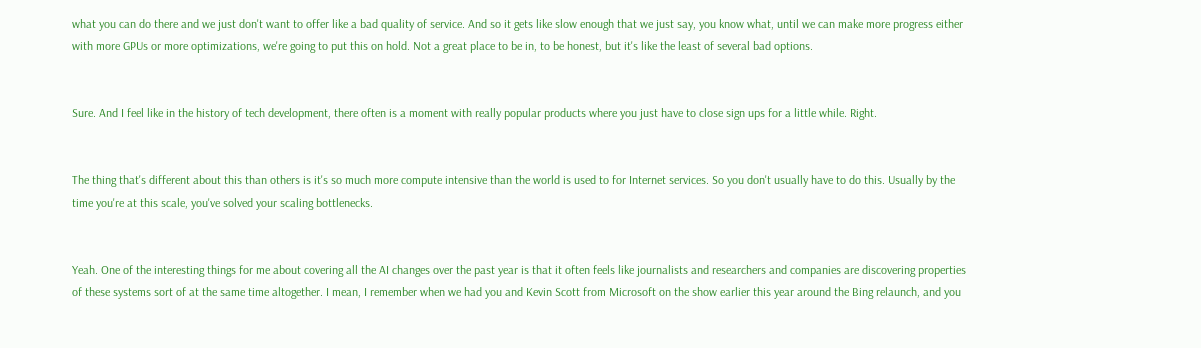what you can do there and we just don't want to offer like a bad quality of service. And so it gets like slow enough that we just say, you know what, until we can make more progress either with more GPUs or more optimizations, we're going to put this on hold. Not a great place to be in, to be honest, but it's like the least of several bad options.


Sure. And I feel like in the history of tech development, there often is a moment with really popular products where you just have to close sign ups for a little while. Right.


The thing that's different about this than others is it's so much more compute intensive than the world is used to for Internet services. So you don't usually have to do this. Usually by the time you're at this scale, you've solved your scaling bottlenecks.


Yeah. One of the interesting things for me about covering all the AI changes over the past year is that it often feels like journalists and researchers and companies are discovering properties of these systems sort of at the same time altogether. I mean, I remember when we had you and Kevin Scott from Microsoft on the show earlier this year around the Bing relaunch, and you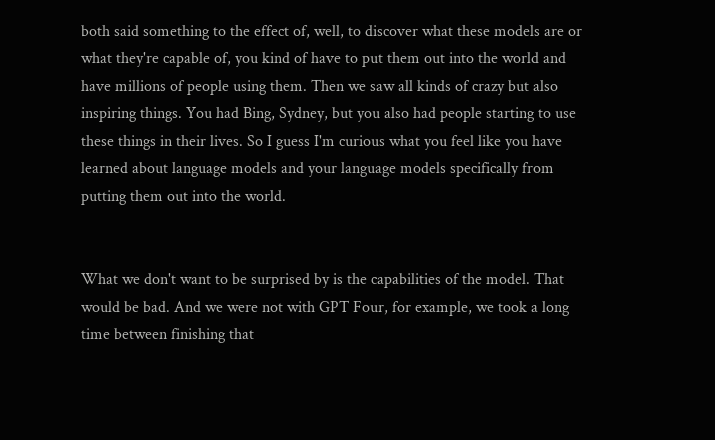both said something to the effect of, well, to discover what these models are or what they're capable of, you kind of have to put them out into the world and have millions of people using them. Then we saw all kinds of crazy but also inspiring things. You had Bing, Sydney, but you also had people starting to use these things in their lives. So I guess I'm curious what you feel like you have learned about language models and your language models specifically from putting them out into the world.


What we don't want to be surprised by is the capabilities of the model. That would be bad. And we were not with GPT Four, for example, we took a long time between finishing that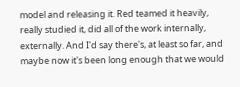model and releasing it. Red teamed it heavily, really studied it, did all of the work internally, externally. And I'd say there's, at least so far, and maybe now it's been long enough that we would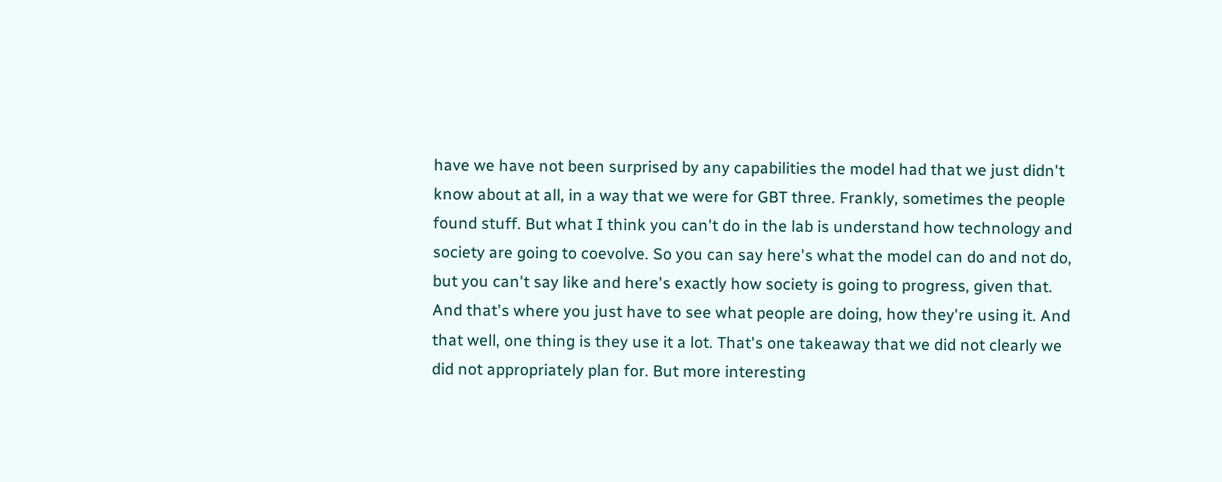have we have not been surprised by any capabilities the model had that we just didn't know about at all, in a way that we were for GBT three. Frankly, sometimes the people found stuff. But what I think you can't do in the lab is understand how technology and society are going to coevolve. So you can say here's what the model can do and not do, but you can't say like and here's exactly how society is going to progress, given that. And that's where you just have to see what people are doing, how they're using it. And that well, one thing is they use it a lot. That's one takeaway that we did not clearly we did not appropriately plan for. But more interesting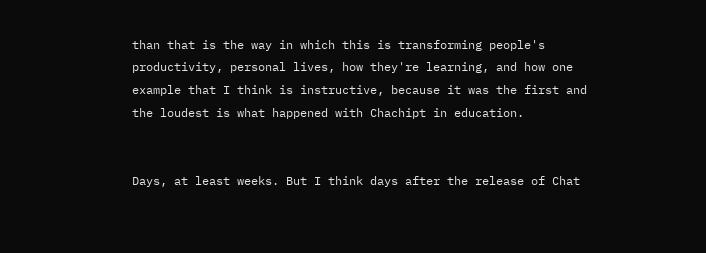than that is the way in which this is transforming people's productivity, personal lives, how they're learning, and how one example that I think is instructive, because it was the first and the loudest is what happened with Chachipt in education.


Days, at least weeks. But I think days after the release of Chat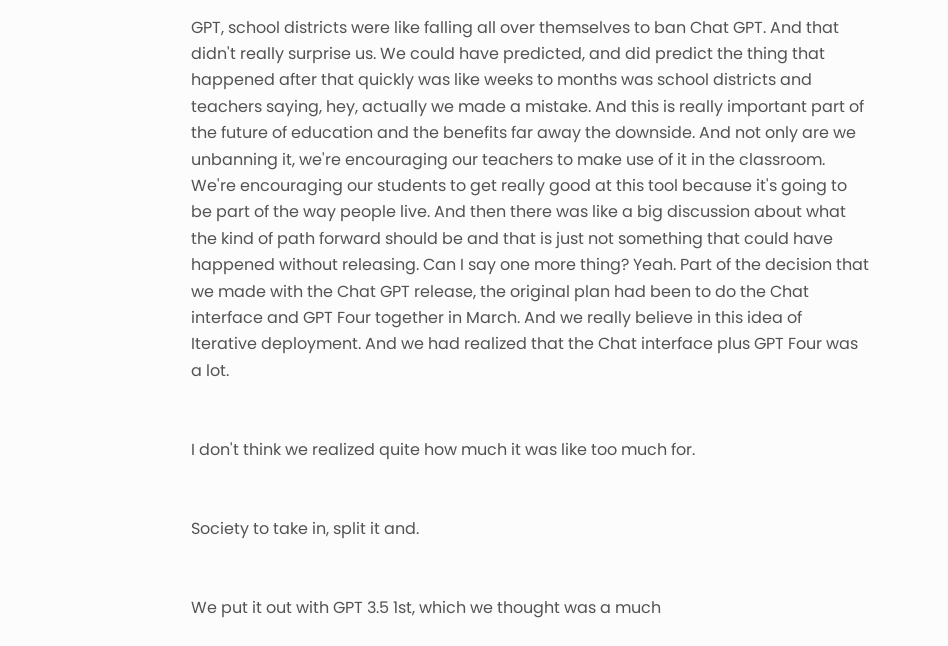GPT, school districts were like falling all over themselves to ban Chat GPT. And that didn't really surprise us. We could have predicted, and did predict the thing that happened after that quickly was like weeks to months was school districts and teachers saying, hey, actually we made a mistake. And this is really important part of the future of education and the benefits far away the downside. And not only are we unbanning it, we're encouraging our teachers to make use of it in the classroom. We're encouraging our students to get really good at this tool because it's going to be part of the way people live. And then there was like a big discussion about what the kind of path forward should be and that is just not something that could have happened without releasing. Can I say one more thing? Yeah. Part of the decision that we made with the Chat GPT release, the original plan had been to do the Chat interface and GPT Four together in March. And we really believe in this idea of Iterative deployment. And we had realized that the Chat interface plus GPT Four was a lot.


I don't think we realized quite how much it was like too much for.


Society to take in, split it and.


We put it out with GPT 3.5 1st, which we thought was a much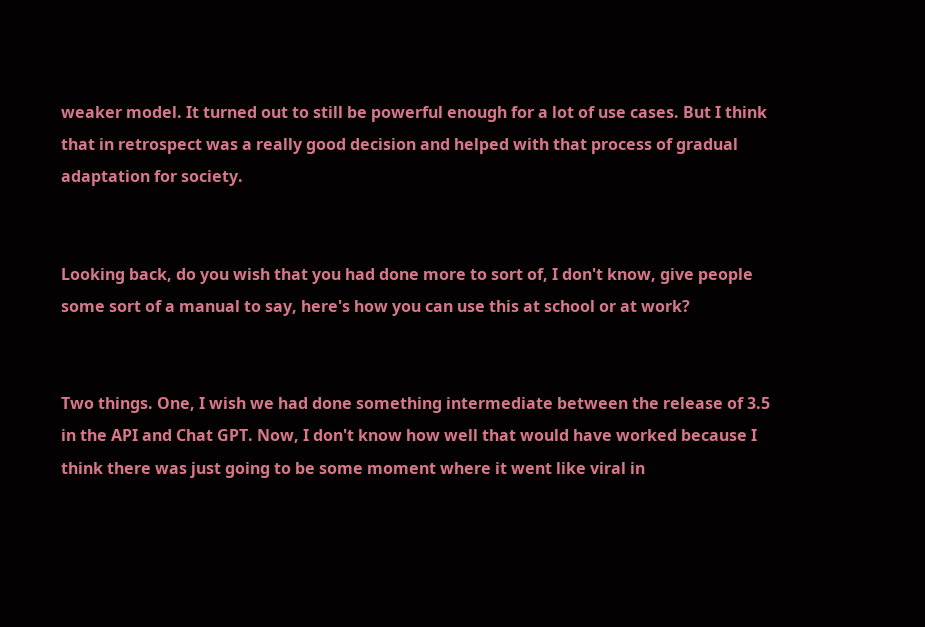weaker model. It turned out to still be powerful enough for a lot of use cases. But I think that in retrospect was a really good decision and helped with that process of gradual adaptation for society.


Looking back, do you wish that you had done more to sort of, I don't know, give people some sort of a manual to say, here's how you can use this at school or at work?


Two things. One, I wish we had done something intermediate between the release of 3.5 in the API and Chat GPT. Now, I don't know how well that would have worked because I think there was just going to be some moment where it went like viral in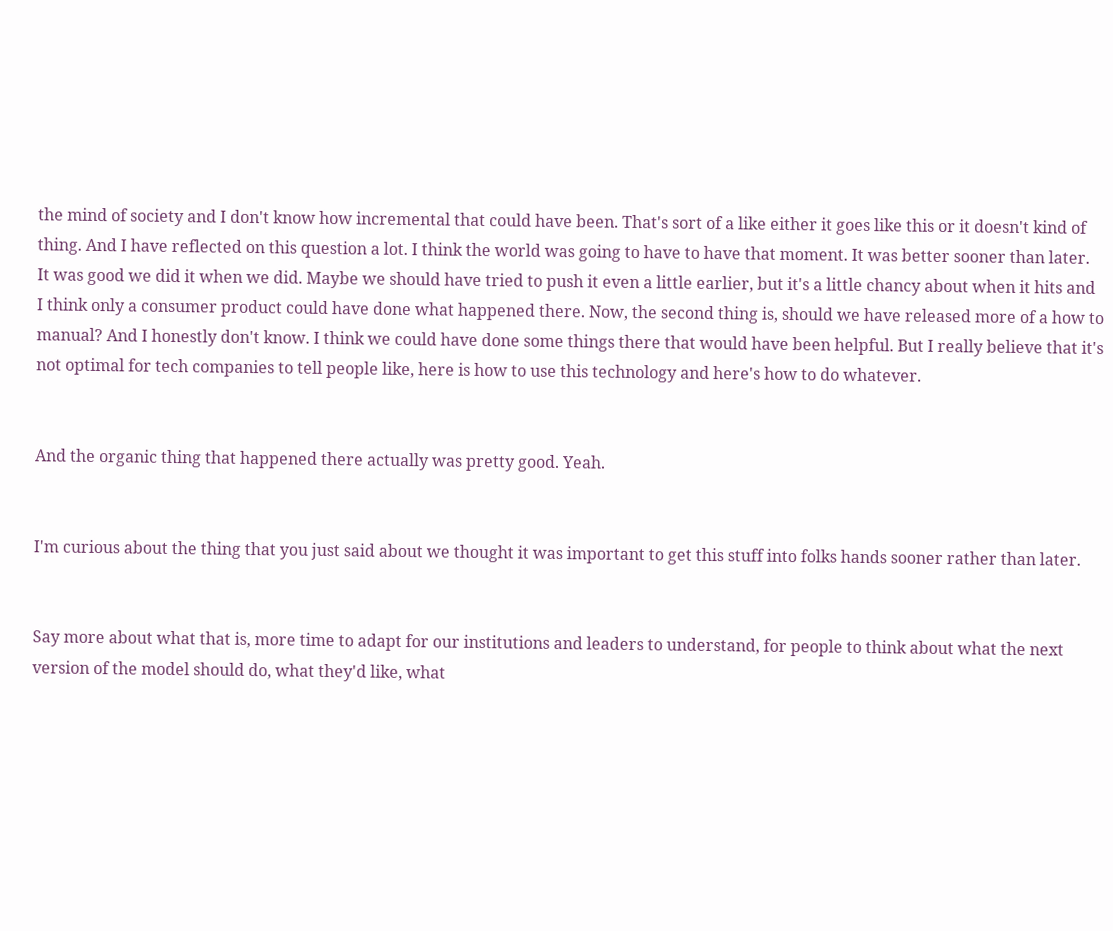the mind of society and I don't know how incremental that could have been. That's sort of a like either it goes like this or it doesn't kind of thing. And I have reflected on this question a lot. I think the world was going to have to have that moment. It was better sooner than later. It was good we did it when we did. Maybe we should have tried to push it even a little earlier, but it's a little chancy about when it hits and I think only a consumer product could have done what happened there. Now, the second thing is, should we have released more of a how to manual? And I honestly don't know. I think we could have done some things there that would have been helpful. But I really believe that it's not optimal for tech companies to tell people like, here is how to use this technology and here's how to do whatever.


And the organic thing that happened there actually was pretty good. Yeah.


I'm curious about the thing that you just said about we thought it was important to get this stuff into folks hands sooner rather than later.


Say more about what that is, more time to adapt for our institutions and leaders to understand, for people to think about what the next version of the model should do, what they'd like, what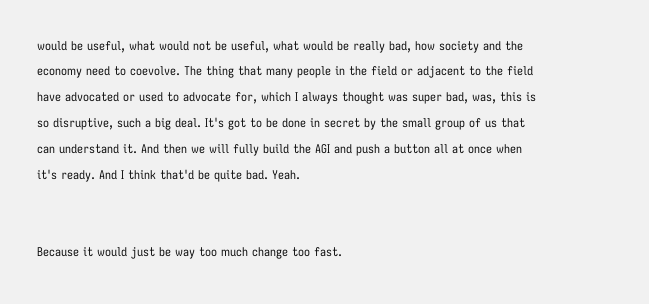would be useful, what would not be useful, what would be really bad, how society and the economy need to coevolve. The thing that many people in the field or adjacent to the field have advocated or used to advocate for, which I always thought was super bad, was, this is so disruptive, such a big deal. It's got to be done in secret by the small group of us that can understand it. And then we will fully build the AGI and push a button all at once when it's ready. And I think that'd be quite bad. Yeah.


Because it would just be way too much change too fast.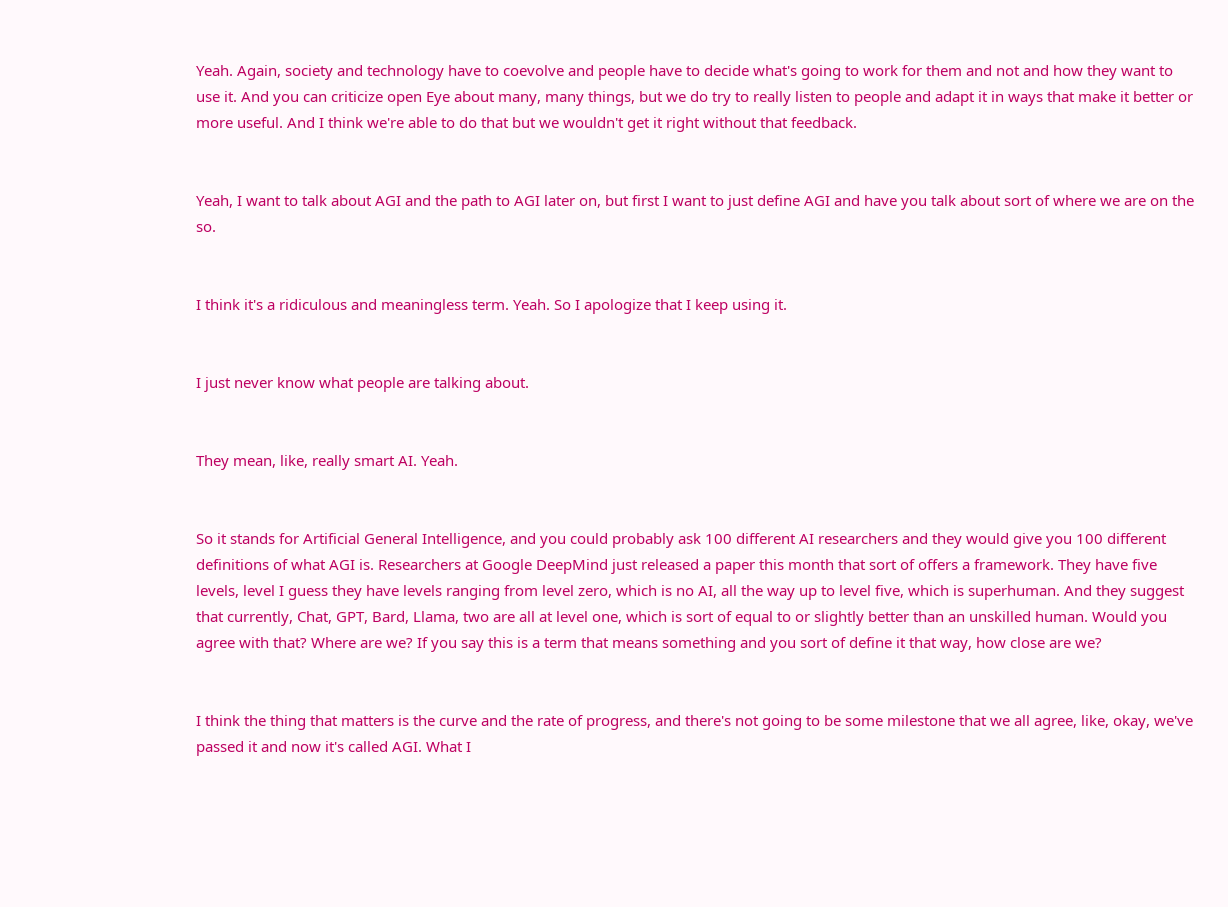Yeah. Again, society and technology have to coevolve and people have to decide what's going to work for them and not and how they want to use it. And you can criticize open Eye about many, many things, but we do try to really listen to people and adapt it in ways that make it better or more useful. And I think we're able to do that but we wouldn't get it right without that feedback.


Yeah, I want to talk about AGI and the path to AGI later on, but first I want to just define AGI and have you talk about sort of where we are on the so.


I think it's a ridiculous and meaningless term. Yeah. So I apologize that I keep using it.


I just never know what people are talking about.


They mean, like, really smart AI. Yeah.


So it stands for Artificial General Intelligence, and you could probably ask 100 different AI researchers and they would give you 100 different definitions of what AGI is. Researchers at Google DeepMind just released a paper this month that sort of offers a framework. They have five levels, level I guess they have levels ranging from level zero, which is no AI, all the way up to level five, which is superhuman. And they suggest that currently, Chat, GPT, Bard, Llama, two are all at level one, which is sort of equal to or slightly better than an unskilled human. Would you agree with that? Where are we? If you say this is a term that means something and you sort of define it that way, how close are we?


I think the thing that matters is the curve and the rate of progress, and there's not going to be some milestone that we all agree, like, okay, we've passed it and now it's called AGI. What I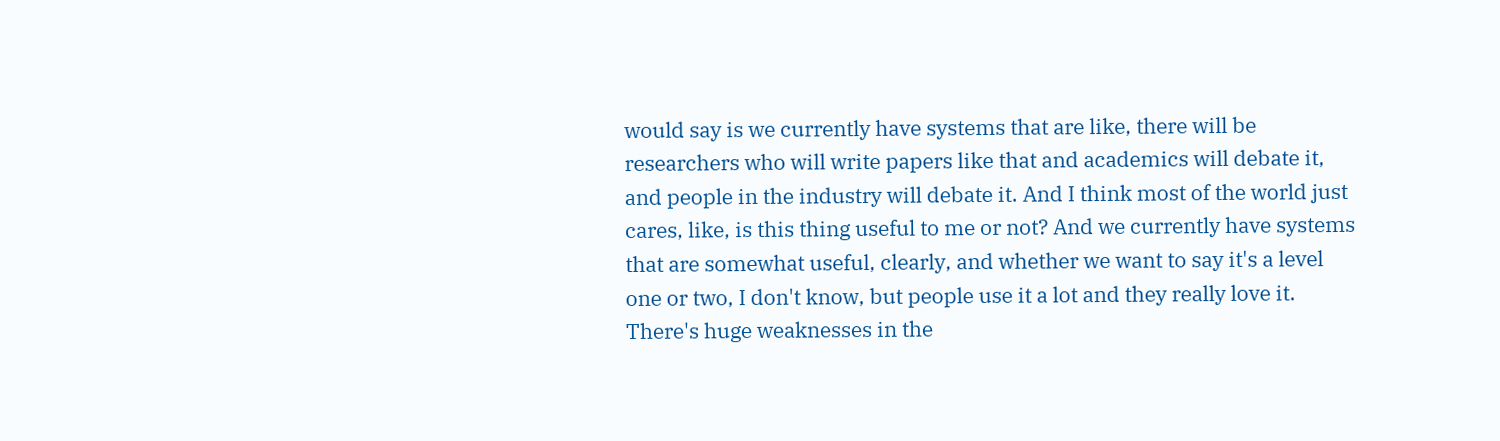would say is we currently have systems that are like, there will be researchers who will write papers like that and academics will debate it, and people in the industry will debate it. And I think most of the world just cares, like, is this thing useful to me or not? And we currently have systems that are somewhat useful, clearly, and whether we want to say it's a level one or two, I don't know, but people use it a lot and they really love it. There's huge weaknesses in the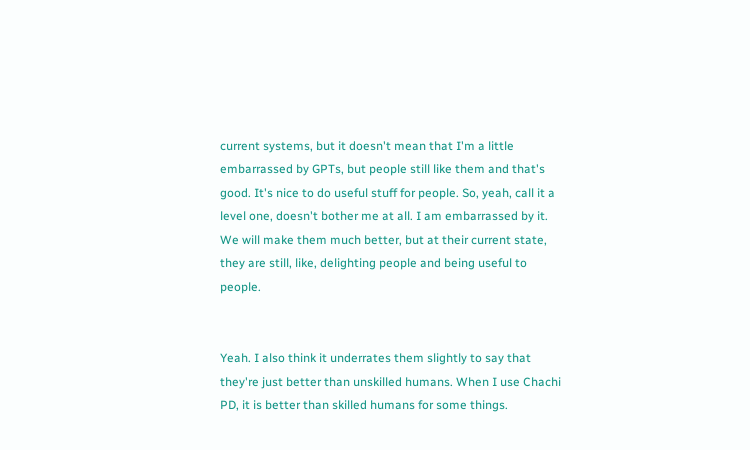current systems, but it doesn't mean that I'm a little embarrassed by GPTs, but people still like them and that's good. It's nice to do useful stuff for people. So, yeah, call it a level one, doesn't bother me at all. I am embarrassed by it. We will make them much better, but at their current state, they are still, like, delighting people and being useful to people.


Yeah. I also think it underrates them slightly to say that they're just better than unskilled humans. When I use Chachi PD, it is better than skilled humans for some things.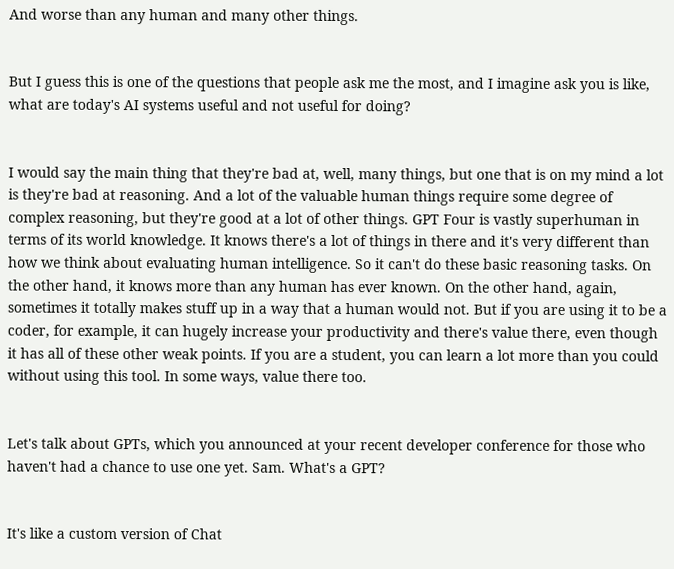And worse than any human and many other things.


But I guess this is one of the questions that people ask me the most, and I imagine ask you is like, what are today's AI systems useful and not useful for doing?


I would say the main thing that they're bad at, well, many things, but one that is on my mind a lot is they're bad at reasoning. And a lot of the valuable human things require some degree of complex reasoning, but they're good at a lot of other things. GPT Four is vastly superhuman in terms of its world knowledge. It knows there's a lot of things in there and it's very different than how we think about evaluating human intelligence. So it can't do these basic reasoning tasks. On the other hand, it knows more than any human has ever known. On the other hand, again, sometimes it totally makes stuff up in a way that a human would not. But if you are using it to be a coder, for example, it can hugely increase your productivity and there's value there, even though it has all of these other weak points. If you are a student, you can learn a lot more than you could without using this tool. In some ways, value there too.


Let's talk about GPTs, which you announced at your recent developer conference for those who haven't had a chance to use one yet. Sam. What's a GPT?


It's like a custom version of Chat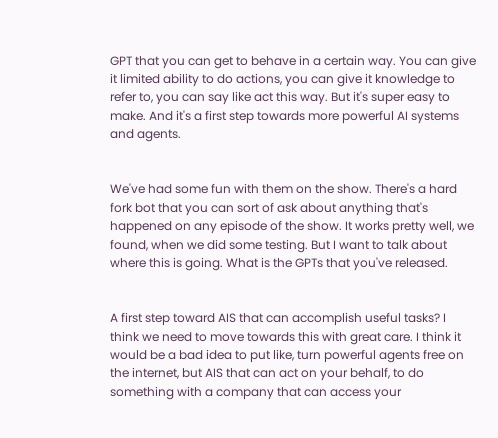GPT that you can get to behave in a certain way. You can give it limited ability to do actions, you can give it knowledge to refer to, you can say like act this way. But it's super easy to make. And it's a first step towards more powerful AI systems and agents.


We've had some fun with them on the show. There's a hard fork bot that you can sort of ask about anything that's happened on any episode of the show. It works pretty well, we found, when we did some testing. But I want to talk about where this is going. What is the GPTs that you've released.


A first step toward AIS that can accomplish useful tasks? I think we need to move towards this with great care. I think it would be a bad idea to put like, turn powerful agents free on the internet, but AIS that can act on your behalf, to do something with a company that can access your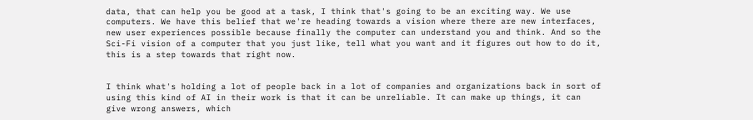data, that can help you be good at a task, I think that's going to be an exciting way. We use computers. We have this belief that we're heading towards a vision where there are new interfaces, new user experiences possible because finally the computer can understand you and think. And so the Sci-Fi vision of a computer that you just like, tell what you want and it figures out how to do it, this is a step towards that right now.


I think what's holding a lot of people back in a lot of companies and organizations back in sort of using this kind of AI in their work is that it can be unreliable. It can make up things, it can give wrong answers, which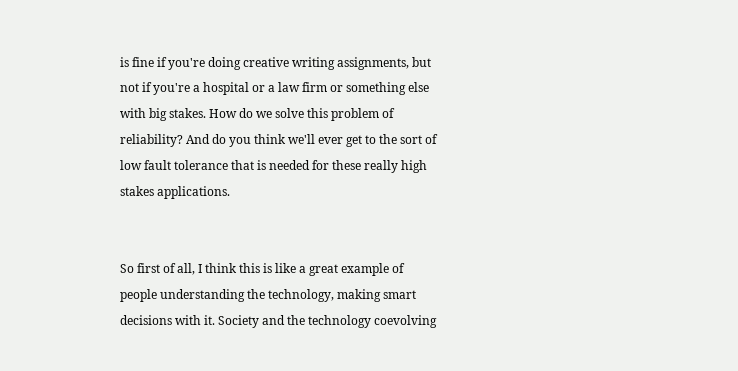is fine if you're doing creative writing assignments, but not if you're a hospital or a law firm or something else with big stakes. How do we solve this problem of reliability? And do you think we'll ever get to the sort of low fault tolerance that is needed for these really high stakes applications.


So first of all, I think this is like a great example of people understanding the technology, making smart decisions with it. Society and the technology coevolving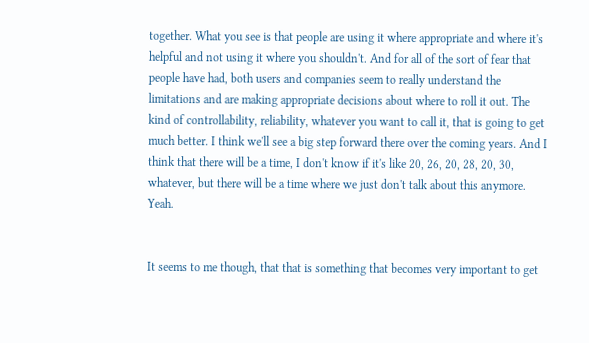together. What you see is that people are using it where appropriate and where it's helpful and not using it where you shouldn't. And for all of the sort of fear that people have had, both users and companies seem to really understand the limitations and are making appropriate decisions about where to roll it out. The kind of controllability, reliability, whatever you want to call it, that is going to get much better. I think we'll see a big step forward there over the coming years. And I think that there will be a time, I don't know if it's like 20, 26, 20, 28, 20, 30, whatever, but there will be a time where we just don't talk about this anymore. Yeah.


It seems to me though, that that is something that becomes very important to get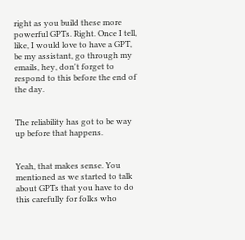right as you build these more powerful GPTs. Right. Once I tell, like, I would love to have a GPT, be my assistant, go through my emails, hey, don't forget to respond to this before the end of the day.


The reliability has got to be way up before that happens.


Yeah, that makes sense. You mentioned as we started to talk about GPTs that you have to do this carefully for folks who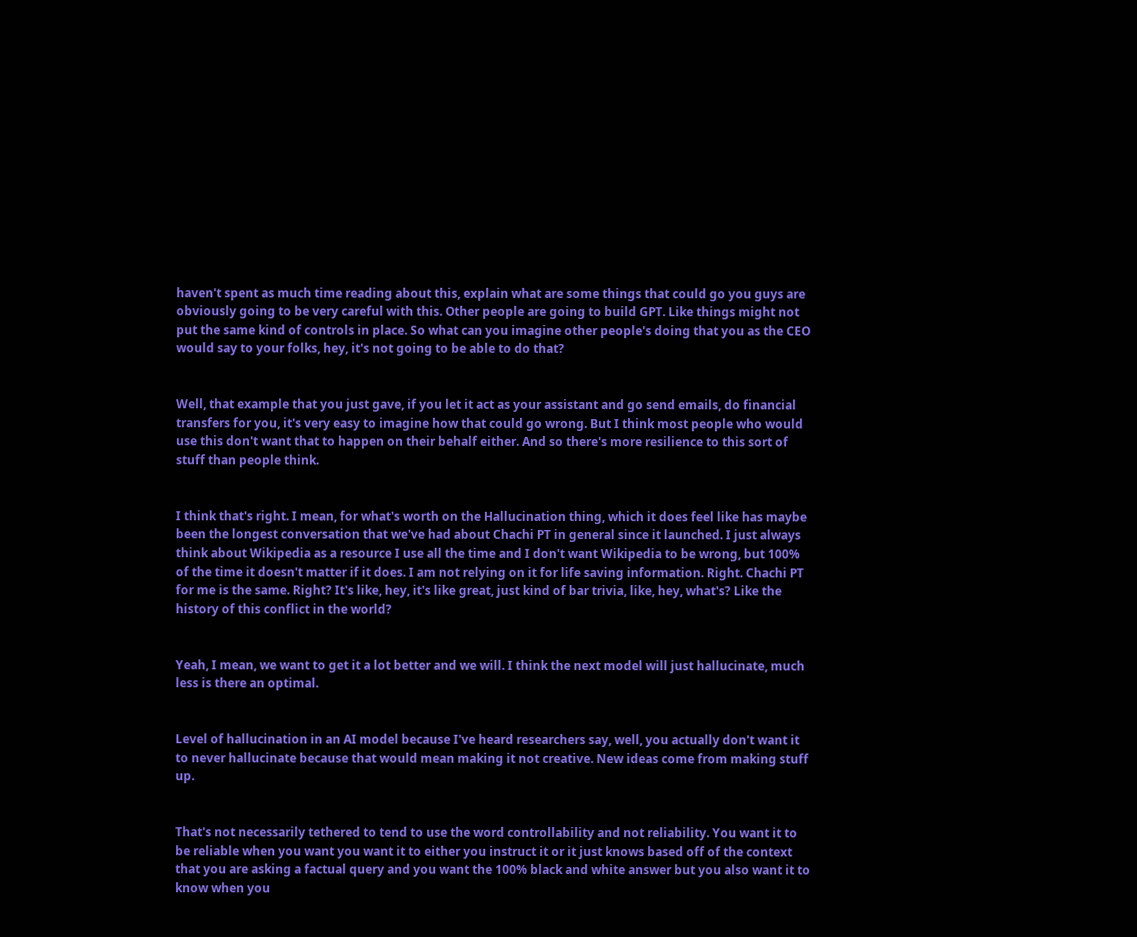haven't spent as much time reading about this, explain what are some things that could go you guys are obviously going to be very careful with this. Other people are going to build GPT. Like things might not put the same kind of controls in place. So what can you imagine other people's doing that you as the CEO would say to your folks, hey, it's not going to be able to do that?


Well, that example that you just gave, if you let it act as your assistant and go send emails, do financial transfers for you, it's very easy to imagine how that could go wrong. But I think most people who would use this don't want that to happen on their behalf either. And so there's more resilience to this sort of stuff than people think.


I think that's right. I mean, for what's worth on the Hallucination thing, which it does feel like has maybe been the longest conversation that we've had about Chachi PT in general since it launched. I just always think about Wikipedia as a resource I use all the time and I don't want Wikipedia to be wrong, but 100% of the time it doesn't matter if it does. I am not relying on it for life saving information. Right. Chachi PT for me is the same. Right? It's like, hey, it's like great, just kind of bar trivia, like, hey, what's? Like the history of this conflict in the world?


Yeah, I mean, we want to get it a lot better and we will. I think the next model will just hallucinate, much less is there an optimal.


Level of hallucination in an AI model because I've heard researchers say, well, you actually don't want it to never hallucinate because that would mean making it not creative. New ideas come from making stuff up.


That's not necessarily tethered to tend to use the word controllability and not reliability. You want it to be reliable when you want you want it to either you instruct it or it just knows based off of the context that you are asking a factual query and you want the 100% black and white answer but you also want it to know when you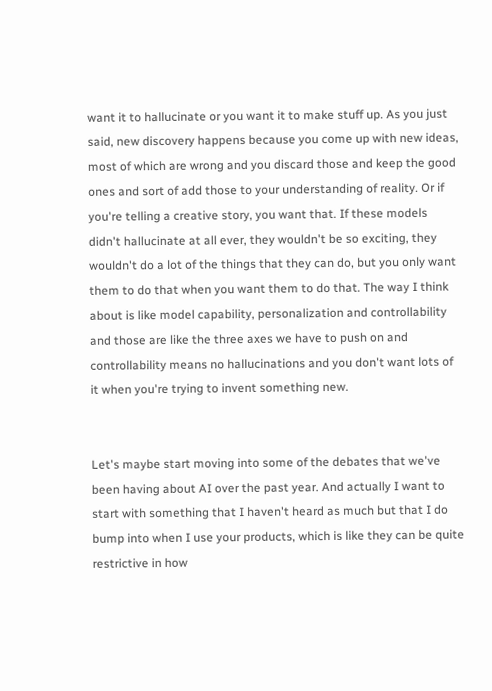want it to hallucinate or you want it to make stuff up. As you just said, new discovery happens because you come up with new ideas, most of which are wrong and you discard those and keep the good ones and sort of add those to your understanding of reality. Or if you're telling a creative story, you want that. If these models didn't hallucinate at all ever, they wouldn't be so exciting, they wouldn't do a lot of the things that they can do, but you only want them to do that when you want them to do that. The way I think about is like model capability, personalization and controllability and those are like the three axes we have to push on and controllability means no hallucinations and you don't want lots of it when you're trying to invent something new.


Let's maybe start moving into some of the debates that we've been having about AI over the past year. And actually I want to start with something that I haven't heard as much but that I do bump into when I use your products, which is like they can be quite restrictive in how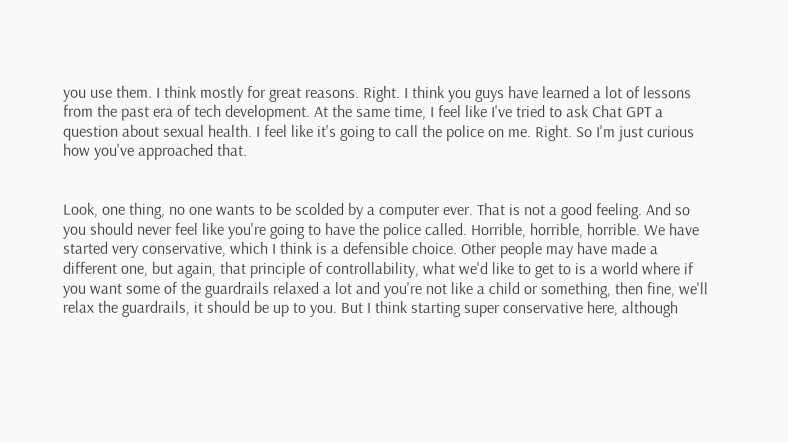you use them. I think mostly for great reasons. Right. I think you guys have learned a lot of lessons from the past era of tech development. At the same time, I feel like I've tried to ask Chat GPT a question about sexual health. I feel like it's going to call the police on me. Right. So I'm just curious how you've approached that.


Look, one thing, no one wants to be scolded by a computer ever. That is not a good feeling. And so you should never feel like you're going to have the police called. Horrible, horrible, horrible. We have started very conservative, which I think is a defensible choice. Other people may have made a different one, but again, that principle of controllability, what we'd like to get to is a world where if you want some of the guardrails relaxed a lot and you're not like a child or something, then fine, we'll relax the guardrails, it should be up to you. But I think starting super conservative here, although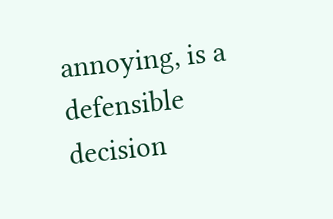annoying, is a defensible decision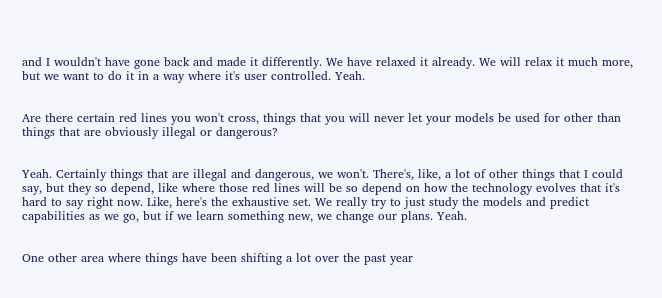and I wouldn't have gone back and made it differently. We have relaxed it already. We will relax it much more, but we want to do it in a way where it's user controlled. Yeah.


Are there certain red lines you won't cross, things that you will never let your models be used for other than things that are obviously illegal or dangerous?


Yeah. Certainly things that are illegal and dangerous, we won't. There's, like, a lot of other things that I could say, but they so depend, like where those red lines will be so depend on how the technology evolves that it's hard to say right now. Like, here's the exhaustive set. We really try to just study the models and predict capabilities as we go, but if we learn something new, we change our plans. Yeah.


One other area where things have been shifting a lot over the past year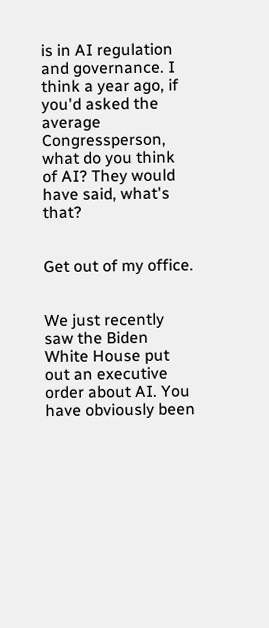is in AI regulation and governance. I think a year ago, if you'd asked the average Congressperson, what do you think of AI? They would have said, what's that?


Get out of my office.


We just recently saw the Biden White House put out an executive order about AI. You have obviously been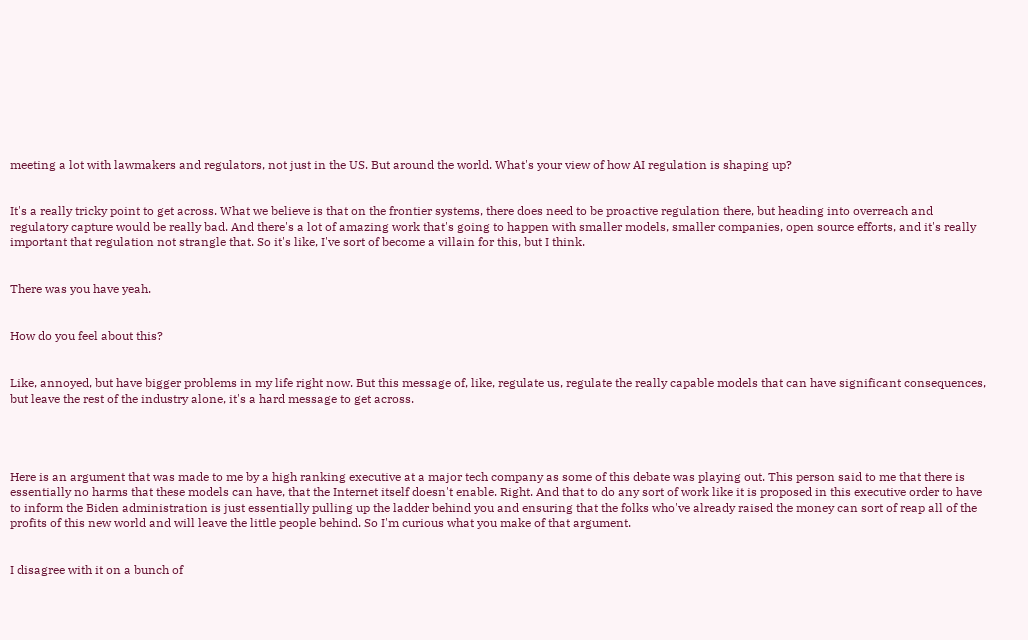meeting a lot with lawmakers and regulators, not just in the US. But around the world. What's your view of how AI regulation is shaping up?


It's a really tricky point to get across. What we believe is that on the frontier systems, there does need to be proactive regulation there, but heading into overreach and regulatory capture would be really bad. And there's a lot of amazing work that's going to happen with smaller models, smaller companies, open source efforts, and it's really important that regulation not strangle that. So it's like, I've sort of become a villain for this, but I think.


There was you have yeah.


How do you feel about this?


Like, annoyed, but have bigger problems in my life right now. But this message of, like, regulate us, regulate the really capable models that can have significant consequences, but leave the rest of the industry alone, it's a hard message to get across.




Here is an argument that was made to me by a high ranking executive at a major tech company as some of this debate was playing out. This person said to me that there is essentially no harms that these models can have, that the Internet itself doesn't enable. Right. And that to do any sort of work like it is proposed in this executive order to have to inform the Biden administration is just essentially pulling up the ladder behind you and ensuring that the folks who've already raised the money can sort of reap all of the profits of this new world and will leave the little people behind. So I'm curious what you make of that argument.


I disagree with it on a bunch of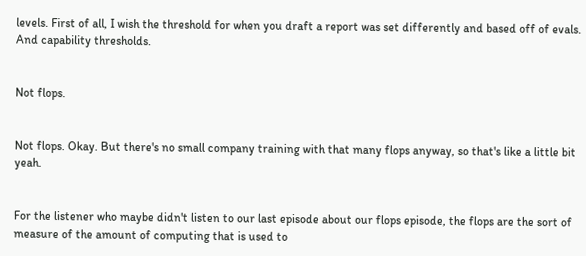levels. First of all, I wish the threshold for when you draft a report was set differently and based off of evals. And capability thresholds.


Not flops.


Not flops. Okay. But there's no small company training with that many flops anyway, so that's like a little bit yeah.


For the listener who maybe didn't listen to our last episode about our flops episode, the flops are the sort of measure of the amount of computing that is used to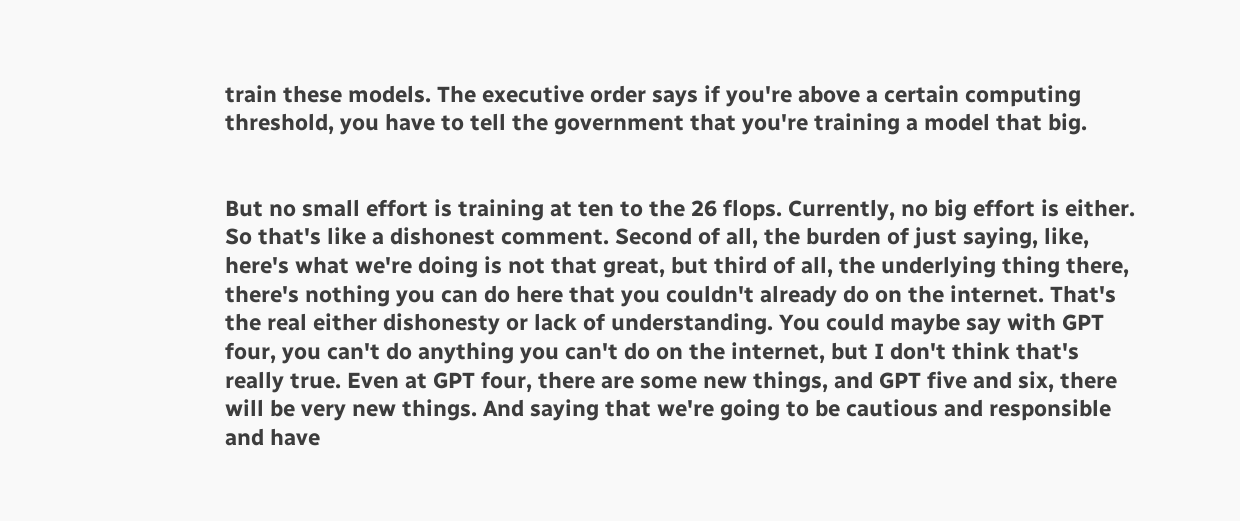train these models. The executive order says if you're above a certain computing threshold, you have to tell the government that you're training a model that big.


But no small effort is training at ten to the 26 flops. Currently, no big effort is either. So that's like a dishonest comment. Second of all, the burden of just saying, like, here's what we're doing is not that great, but third of all, the underlying thing there, there's nothing you can do here that you couldn't already do on the internet. That's the real either dishonesty or lack of understanding. You could maybe say with GPT four, you can't do anything you can't do on the internet, but I don't think that's really true. Even at GPT four, there are some new things, and GPT five and six, there will be very new things. And saying that we're going to be cautious and responsible and have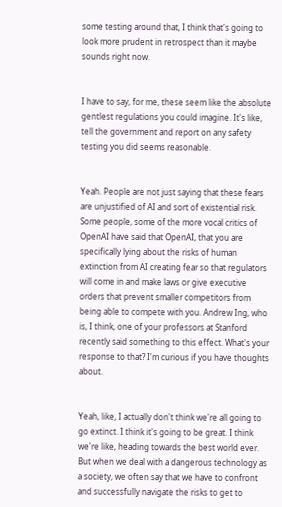some testing around that, I think that's going to look more prudent in retrospect than it maybe sounds right now.


I have to say, for me, these seem like the absolute gentlest regulations you could imagine. It's like, tell the government and report on any safety testing you did seems reasonable.


Yeah. People are not just saying that these fears are unjustified of AI and sort of existential risk. Some people, some of the more vocal critics of OpenAI have said that OpenAI, that you are specifically lying about the risks of human extinction from AI creating fear so that regulators will come in and make laws or give executive orders that prevent smaller competitors from being able to compete with you. Andrew Ing, who is, I think, one of your professors at Stanford recently said something to this effect. What's your response to that? I'm curious if you have thoughts about.


Yeah, like, I actually don't think we're all going to go extinct. I think it's going to be great. I think we're like, heading towards the best world ever. But when we deal with a dangerous technology as a society, we often say that we have to confront and successfully navigate the risks to get to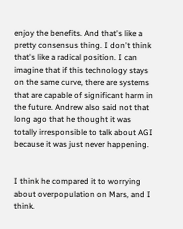enjoy the benefits. And that's like a pretty consensus thing. I don't think that's like a radical position. I can imagine that if this technology stays on the same curve, there are systems that are capable of significant harm in the future. Andrew also said not that long ago that he thought it was totally irresponsible to talk about AGI because it was just never happening.


I think he compared it to worrying about overpopulation on Mars, and I think.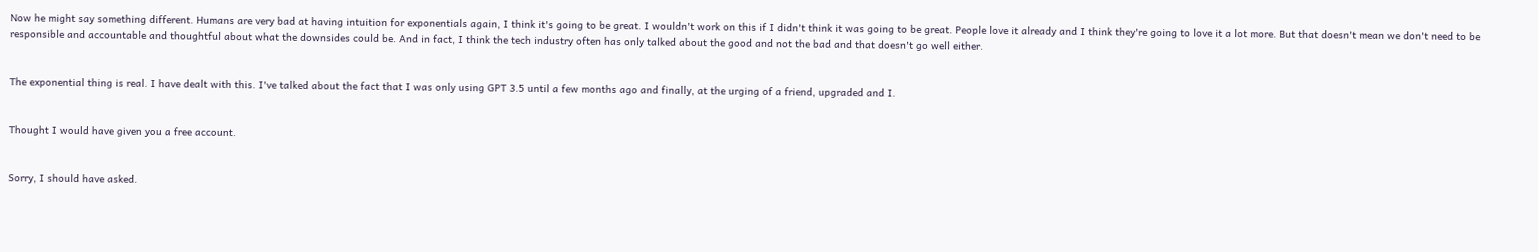Now he might say something different. Humans are very bad at having intuition for exponentials again, I think it's going to be great. I wouldn't work on this if I didn't think it was going to be great. People love it already and I think they're going to love it a lot more. But that doesn't mean we don't need to be responsible and accountable and thoughtful about what the downsides could be. And in fact, I think the tech industry often has only talked about the good and not the bad and that doesn't go well either.


The exponential thing is real. I have dealt with this. I've talked about the fact that I was only using GPT 3.5 until a few months ago and finally, at the urging of a friend, upgraded and I.


Thought I would have given you a free account.


Sorry, I should have asked.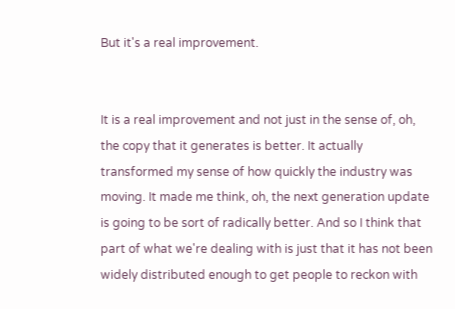But it's a real improvement.


It is a real improvement and not just in the sense of, oh, the copy that it generates is better. It actually transformed my sense of how quickly the industry was moving. It made me think, oh, the next generation update is going to be sort of radically better. And so I think that part of what we're dealing with is just that it has not been widely distributed enough to get people to reckon with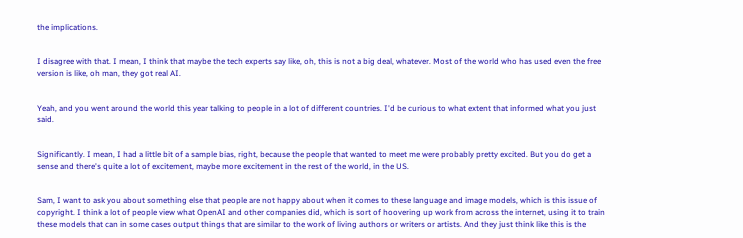the implications.


I disagree with that. I mean, I think that maybe the tech experts say like, oh, this is not a big deal, whatever. Most of the world who has used even the free version is like, oh man, they got real AI.


Yeah, and you went around the world this year talking to people in a lot of different countries. I'd be curious to what extent that informed what you just said.


Significantly. I mean, I had a little bit of a sample bias, right, because the people that wanted to meet me were probably pretty excited. But you do get a sense and there's quite a lot of excitement, maybe more excitement in the rest of the world, in the US.


Sam, I want to ask you about something else that people are not happy about when it comes to these language and image models, which is this issue of copyright. I think a lot of people view what OpenAI and other companies did, which is sort of hoovering up work from across the internet, using it to train these models that can in some cases output things that are similar to the work of living authors or writers or artists. And they just think like this is the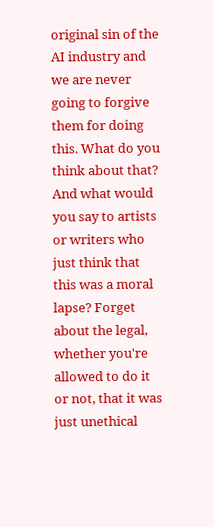original sin of the AI industry and we are never going to forgive them for doing this. What do you think about that? And what would you say to artists or writers who just think that this was a moral lapse? Forget about the legal, whether you're allowed to do it or not, that it was just unethical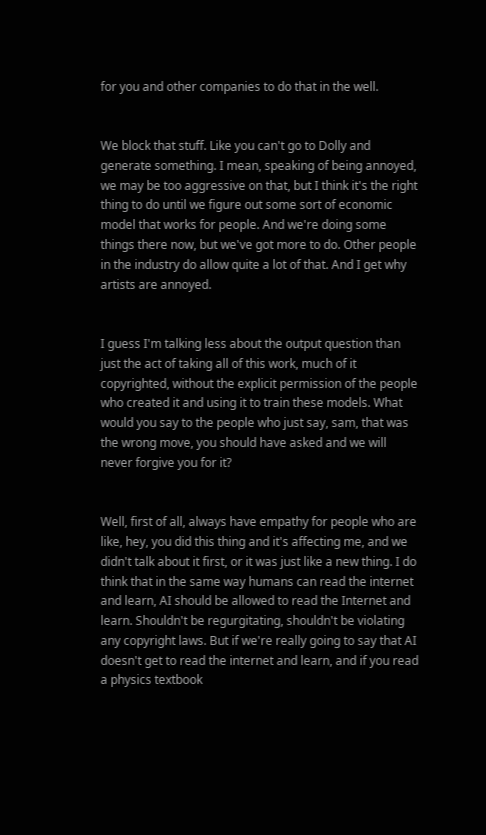for you and other companies to do that in the well.


We block that stuff. Like you can't go to Dolly and generate something. I mean, speaking of being annoyed, we may be too aggressive on that, but I think it's the right thing to do until we figure out some sort of economic model that works for people. And we're doing some things there now, but we've got more to do. Other people in the industry do allow quite a lot of that. And I get why artists are annoyed.


I guess I'm talking less about the output question than just the act of taking all of this work, much of it copyrighted, without the explicit permission of the people who created it and using it to train these models. What would you say to the people who just say, sam, that was the wrong move, you should have asked and we will never forgive you for it?


Well, first of all, always have empathy for people who are like, hey, you did this thing and it's affecting me, and we didn't talk about it first, or it was just like a new thing. I do think that in the same way humans can read the internet and learn, AI should be allowed to read the Internet and learn. Shouldn't be regurgitating, shouldn't be violating any copyright laws. But if we're really going to say that AI doesn't get to read the internet and learn, and if you read a physics textbook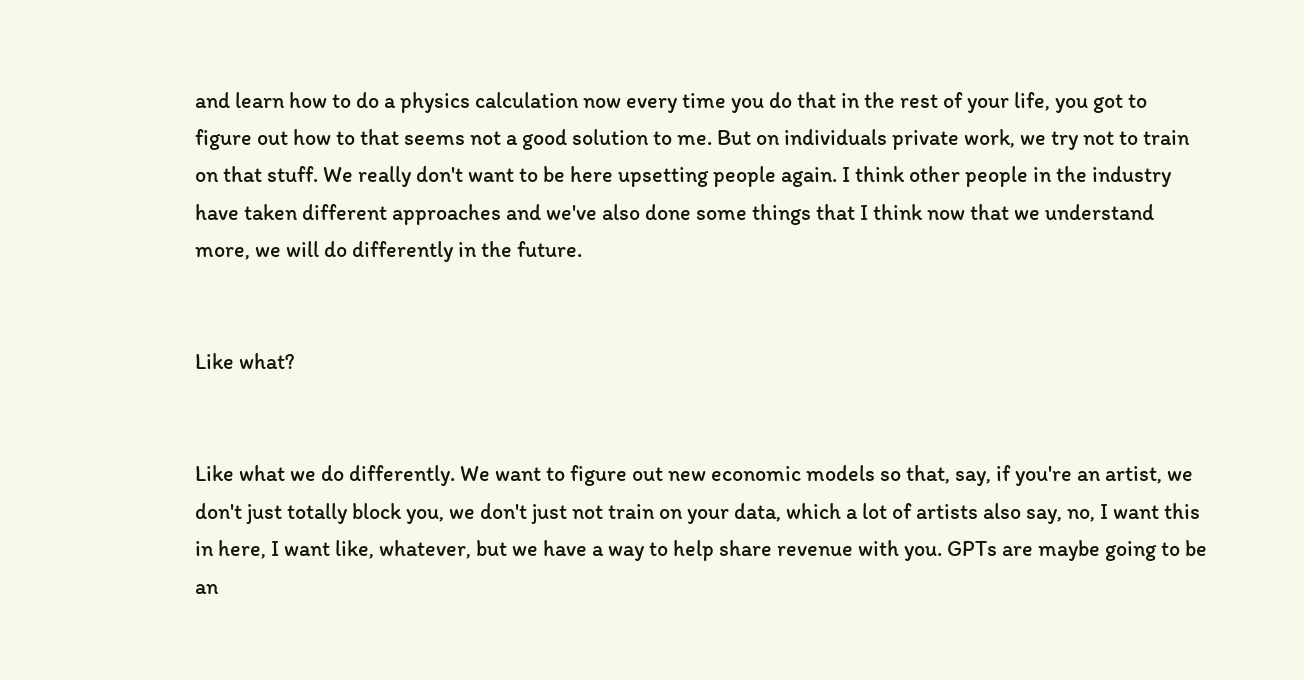and learn how to do a physics calculation now every time you do that in the rest of your life, you got to figure out how to that seems not a good solution to me. But on individuals private work, we try not to train on that stuff. We really don't want to be here upsetting people again. I think other people in the industry have taken different approaches and we've also done some things that I think now that we understand more, we will do differently in the future.


Like what?


Like what we do differently. We want to figure out new economic models so that, say, if you're an artist, we don't just totally block you, we don't just not train on your data, which a lot of artists also say, no, I want this in here, I want like, whatever, but we have a way to help share revenue with you. GPTs are maybe going to be an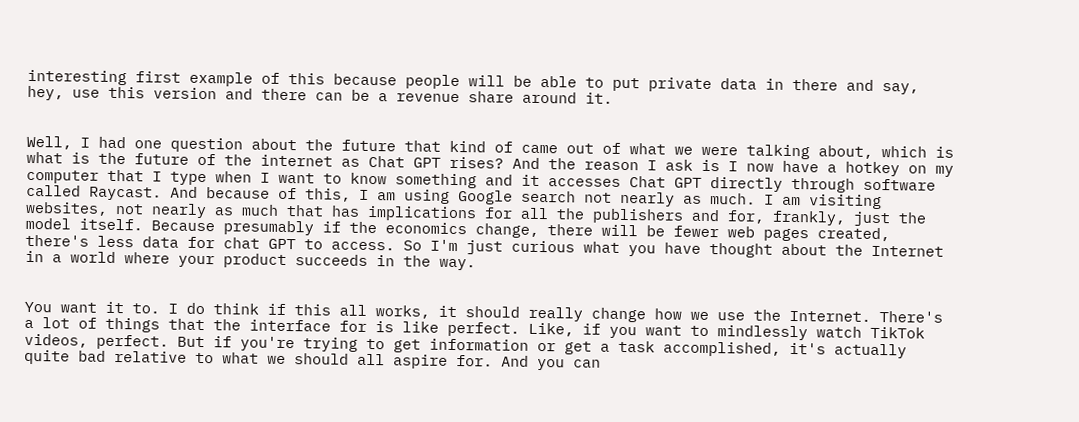interesting first example of this because people will be able to put private data in there and say, hey, use this version and there can be a revenue share around it.


Well, I had one question about the future that kind of came out of what we were talking about, which is what is the future of the internet as Chat GPT rises? And the reason I ask is I now have a hotkey on my computer that I type when I want to know something and it accesses Chat GPT directly through software called Raycast. And because of this, I am using Google search not nearly as much. I am visiting websites, not nearly as much that has implications for all the publishers and for, frankly, just the model itself. Because presumably if the economics change, there will be fewer web pages created, there's less data for chat GPT to access. So I'm just curious what you have thought about the Internet in a world where your product succeeds in the way.


You want it to. I do think if this all works, it should really change how we use the Internet. There's a lot of things that the interface for is like perfect. Like, if you want to mindlessly watch TikTok videos, perfect. But if you're trying to get information or get a task accomplished, it's actually quite bad relative to what we should all aspire for. And you can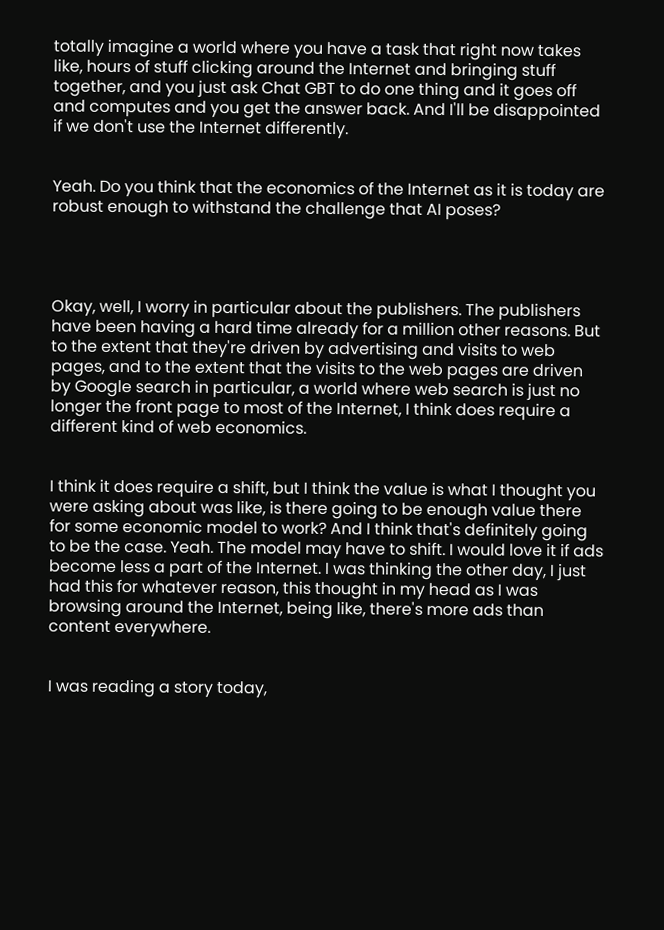totally imagine a world where you have a task that right now takes like, hours of stuff clicking around the Internet and bringing stuff together, and you just ask Chat GBT to do one thing and it goes off and computes and you get the answer back. And I'll be disappointed if we don't use the Internet differently.


Yeah. Do you think that the economics of the Internet as it is today are robust enough to withstand the challenge that AI poses?




Okay, well, I worry in particular about the publishers. The publishers have been having a hard time already for a million other reasons. But to the extent that they're driven by advertising and visits to web pages, and to the extent that the visits to the web pages are driven by Google search in particular, a world where web search is just no longer the front page to most of the Internet, I think does require a different kind of web economics.


I think it does require a shift, but I think the value is what I thought you were asking about was like, is there going to be enough value there for some economic model to work? And I think that's definitely going to be the case. Yeah. The model may have to shift. I would love it if ads become less a part of the Internet. I was thinking the other day, I just had this for whatever reason, this thought in my head as I was browsing around the Internet, being like, there's more ads than content everywhere.


I was reading a story today,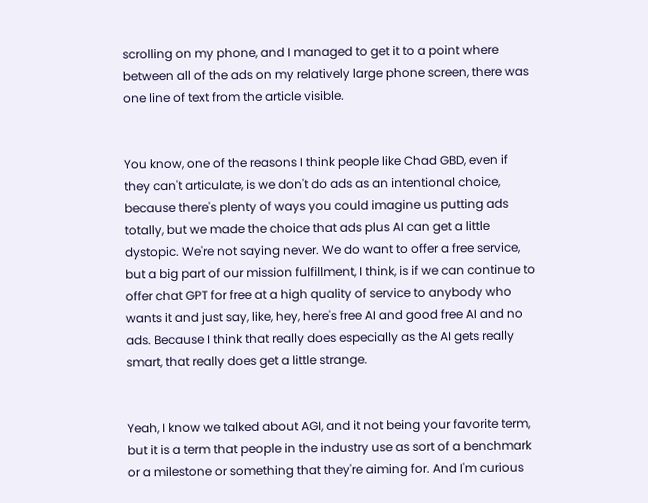scrolling on my phone, and I managed to get it to a point where between all of the ads on my relatively large phone screen, there was one line of text from the article visible.


You know, one of the reasons I think people like Chad GBD, even if they can't articulate, is we don't do ads as an intentional choice, because there's plenty of ways you could imagine us putting ads totally, but we made the choice that ads plus AI can get a little dystopic. We're not saying never. We do want to offer a free service, but a big part of our mission fulfillment, I think, is if we can continue to offer chat GPT for free at a high quality of service to anybody who wants it and just say, like, hey, here's free AI and good free AI and no ads. Because I think that really does especially as the AI gets really smart, that really does get a little strange.


Yeah, I know we talked about AGI, and it not being your favorite term, but it is a term that people in the industry use as sort of a benchmark or a milestone or something that they're aiming for. And I'm curious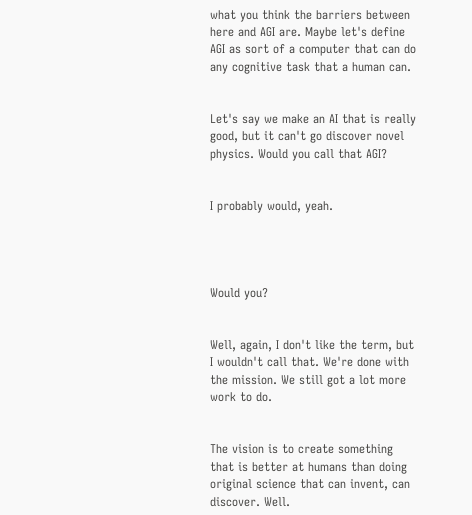what you think the barriers between here and AGI are. Maybe let's define AGI as sort of a computer that can do any cognitive task that a human can.


Let's say we make an AI that is really good, but it can't go discover novel physics. Would you call that AGI?


I probably would, yeah.




Would you?


Well, again, I don't like the term, but I wouldn't call that. We're done with the mission. We still got a lot more work to do.


The vision is to create something that is better at humans than doing original science that can invent, can discover. Well.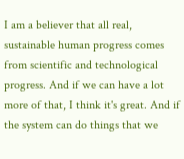I am a believer that all real, sustainable human progress comes from scientific and technological progress. And if we can have a lot more of that, I think it's great. And if the system can do things that we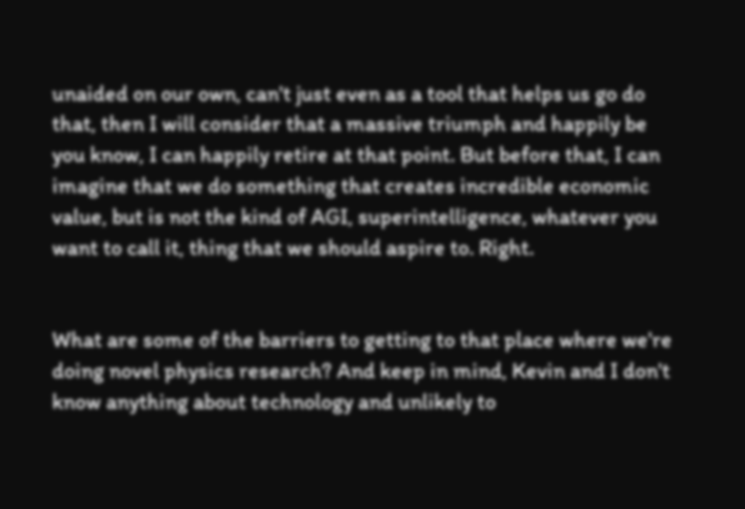unaided on our own, can't just even as a tool that helps us go do that, then I will consider that a massive triumph and happily be you know, I can happily retire at that point. But before that, I can imagine that we do something that creates incredible economic value, but is not the kind of AGI, superintelligence, whatever you want to call it, thing that we should aspire to. Right.


What are some of the barriers to getting to that place where we're doing novel physics research? And keep in mind, Kevin and I don't know anything about technology and unlikely to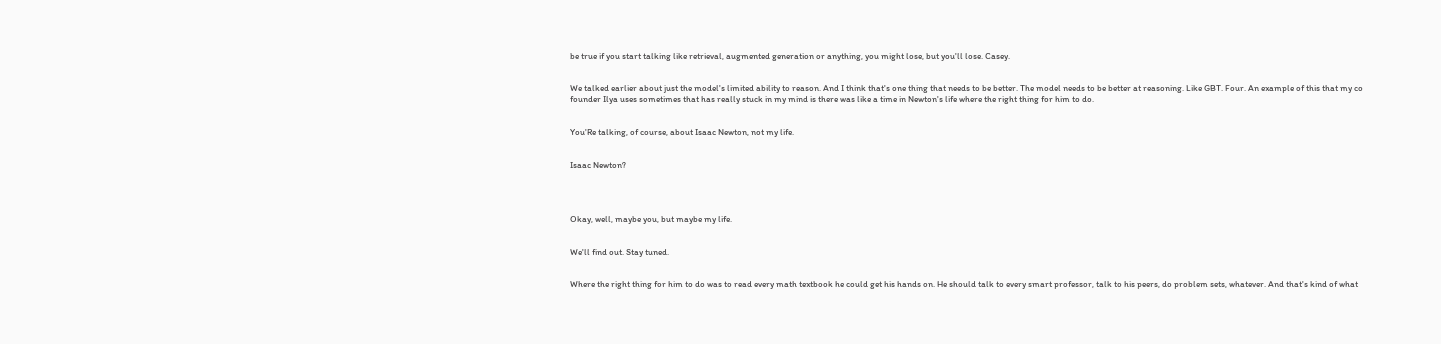be true if you start talking like retrieval, augmented generation or anything, you might lose, but you'll lose. Casey.


We talked earlier about just the model's limited ability to reason. And I think that's one thing that needs to be better. The model needs to be better at reasoning. Like GBT. Four. An example of this that my co founder Ilya uses sometimes that has really stuck in my mind is there was like a time in Newton's life where the right thing for him to do.


You'Re talking, of course, about Isaac Newton, not my life.


Isaac Newton?




Okay, well, maybe you, but maybe my life.


We'll find out. Stay tuned.


Where the right thing for him to do was to read every math textbook he could get his hands on. He should talk to every smart professor, talk to his peers, do problem sets, whatever. And that's kind of what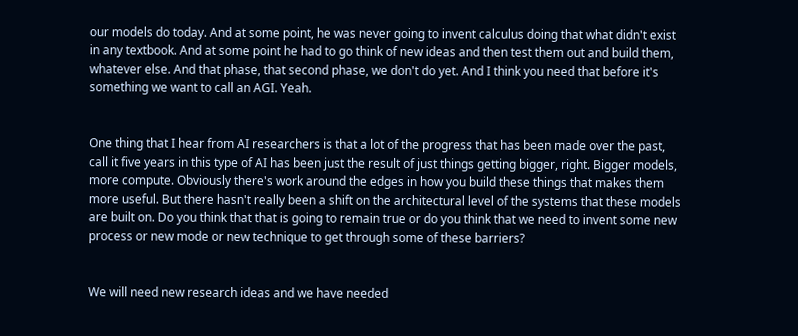our models do today. And at some point, he was never going to invent calculus doing that what didn't exist in any textbook. And at some point he had to go think of new ideas and then test them out and build them, whatever else. And that phase, that second phase, we don't do yet. And I think you need that before it's something we want to call an AGI. Yeah.


One thing that I hear from AI researchers is that a lot of the progress that has been made over the past, call it five years in this type of AI has been just the result of just things getting bigger, right. Bigger models, more compute. Obviously there's work around the edges in how you build these things that makes them more useful. But there hasn't really been a shift on the architectural level of the systems that these models are built on. Do you think that that is going to remain true or do you think that we need to invent some new process or new mode or new technique to get through some of these barriers?


We will need new research ideas and we have needed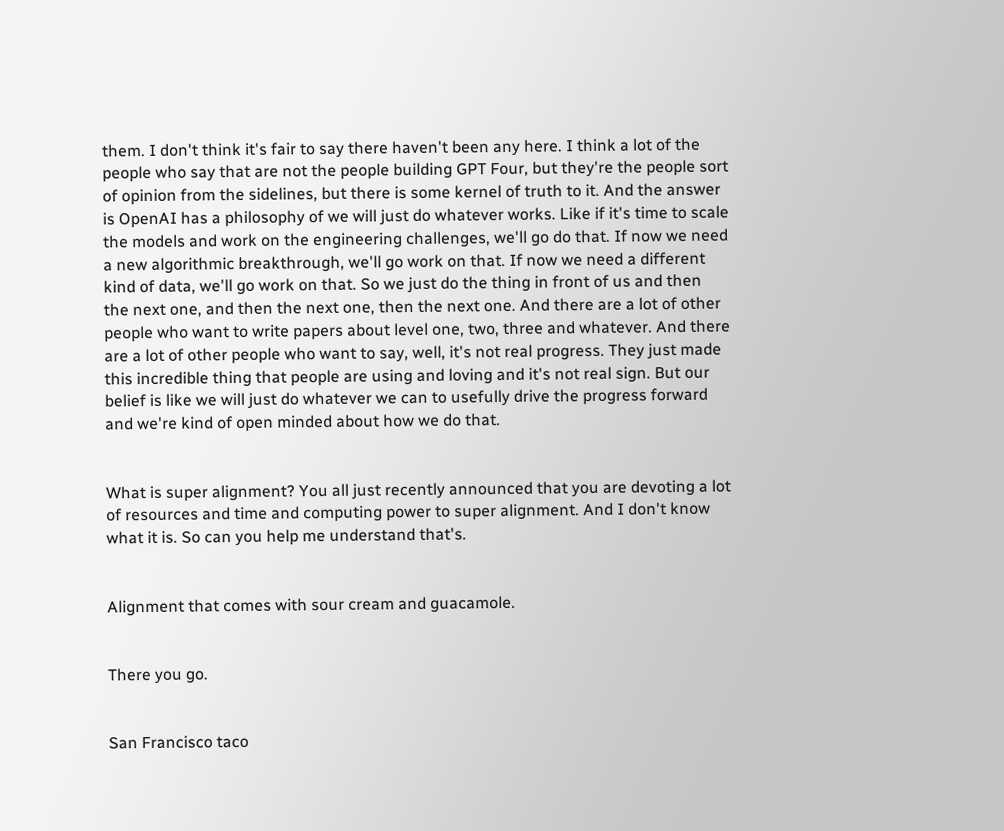them. I don't think it's fair to say there haven't been any here. I think a lot of the people who say that are not the people building GPT Four, but they're the people sort of opinion from the sidelines, but there is some kernel of truth to it. And the answer is OpenAI has a philosophy of we will just do whatever works. Like if it's time to scale the models and work on the engineering challenges, we'll go do that. If now we need a new algorithmic breakthrough, we'll go work on that. If now we need a different kind of data, we'll go work on that. So we just do the thing in front of us and then the next one, and then the next one, then the next one. And there are a lot of other people who want to write papers about level one, two, three and whatever. And there are a lot of other people who want to say, well, it's not real progress. They just made this incredible thing that people are using and loving and it's not real sign. But our belief is like we will just do whatever we can to usefully drive the progress forward and we're kind of open minded about how we do that.


What is super alignment? You all just recently announced that you are devoting a lot of resources and time and computing power to super alignment. And I don't know what it is. So can you help me understand that's.


Alignment that comes with sour cream and guacamole.


There you go.


San Francisco taco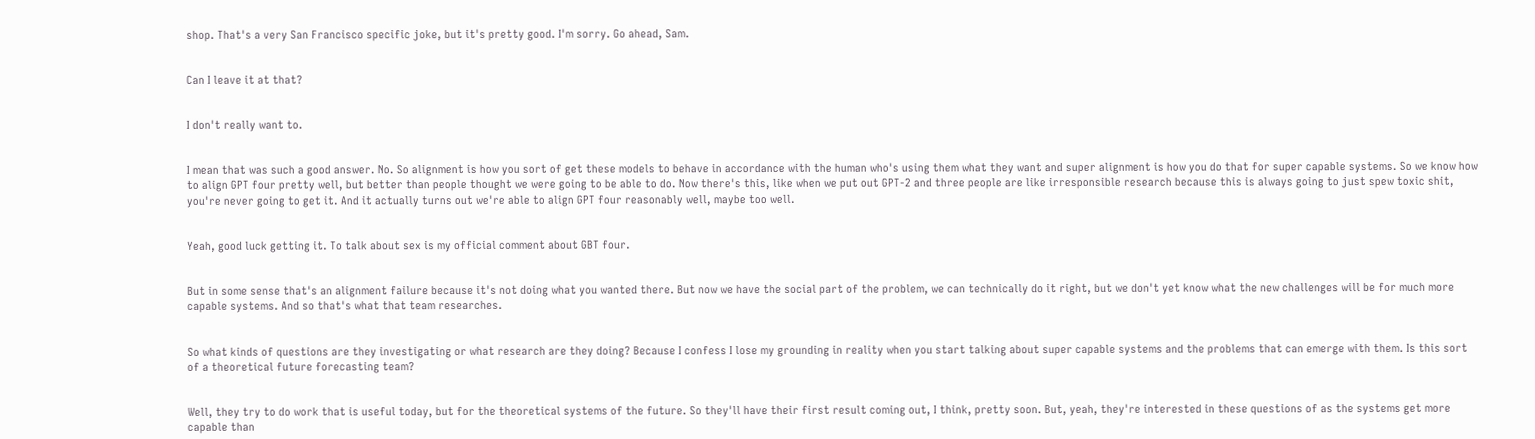shop. That's a very San Francisco specific joke, but it's pretty good. I'm sorry. Go ahead, Sam.


Can I leave it at that?


I don't really want to.


I mean that was such a good answer. No. So alignment is how you sort of get these models to behave in accordance with the human who's using them what they want and super alignment is how you do that for super capable systems. So we know how to align GPT four pretty well, but better than people thought we were going to be able to do. Now there's this, like when we put out GPT-2 and three people are like irresponsible research because this is always going to just spew toxic shit, you're never going to get it. And it actually turns out we're able to align GPT four reasonably well, maybe too well.


Yeah, good luck getting it. To talk about sex is my official comment about GBT four.


But in some sense that's an alignment failure because it's not doing what you wanted there. But now we have the social part of the problem, we can technically do it right, but we don't yet know what the new challenges will be for much more capable systems. And so that's what that team researches.


So what kinds of questions are they investigating or what research are they doing? Because I confess I lose my grounding in reality when you start talking about super capable systems and the problems that can emerge with them. Is this sort of a theoretical future forecasting team?


Well, they try to do work that is useful today, but for the theoretical systems of the future. So they'll have their first result coming out, I think, pretty soon. But, yeah, they're interested in these questions of as the systems get more capable than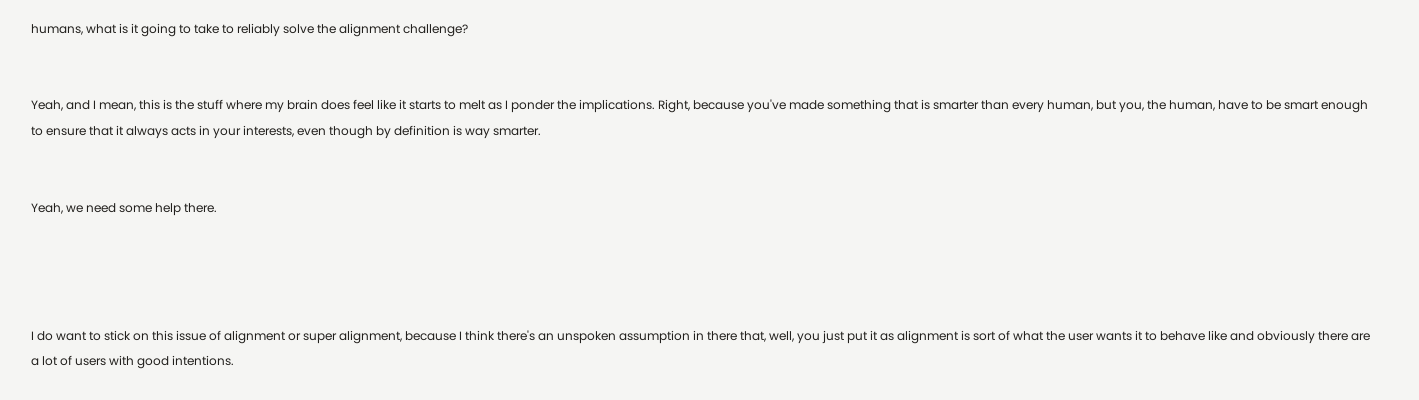humans, what is it going to take to reliably solve the alignment challenge?


Yeah, and I mean, this is the stuff where my brain does feel like it starts to melt as I ponder the implications. Right, because you've made something that is smarter than every human, but you, the human, have to be smart enough to ensure that it always acts in your interests, even though by definition is way smarter.


Yeah, we need some help there.




I do want to stick on this issue of alignment or super alignment, because I think there's an unspoken assumption in there that, well, you just put it as alignment is sort of what the user wants it to behave like and obviously there are a lot of users with good intentions.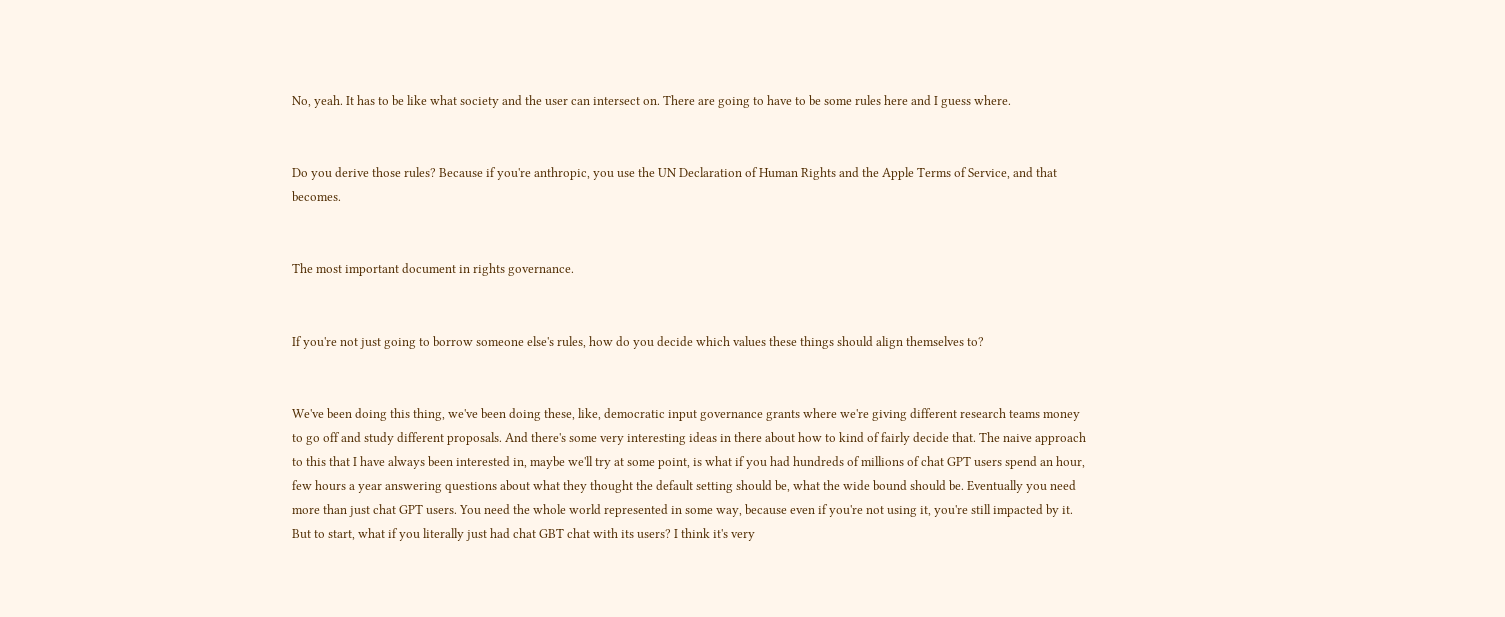No, yeah. It has to be like what society and the user can intersect on. There are going to have to be some rules here and I guess where.


Do you derive those rules? Because if you're anthropic, you use the UN Declaration of Human Rights and the Apple Terms of Service, and that becomes.


The most important document in rights governance.


If you're not just going to borrow someone else's rules, how do you decide which values these things should align themselves to?


We've been doing this thing, we've been doing these, like, democratic input governance grants where we're giving different research teams money to go off and study different proposals. And there's some very interesting ideas in there about how to kind of fairly decide that. The naive approach to this that I have always been interested in, maybe we'll try at some point, is what if you had hundreds of millions of chat GPT users spend an hour, few hours a year answering questions about what they thought the default setting should be, what the wide bound should be. Eventually you need more than just chat GPT users. You need the whole world represented in some way, because even if you're not using it, you're still impacted by it. But to start, what if you literally just had chat GBT chat with its users? I think it's very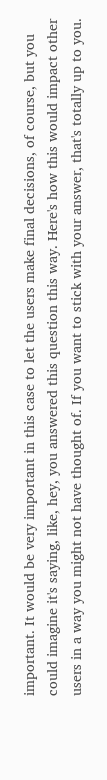important. It would be very important in this case to let the users make final decisions, of course, but you could imagine it's saying, like, hey, you answered this question this way. Here's how this would impact other users in a way you might not have thought of. If you want to stick with your answer, that's totally up to you.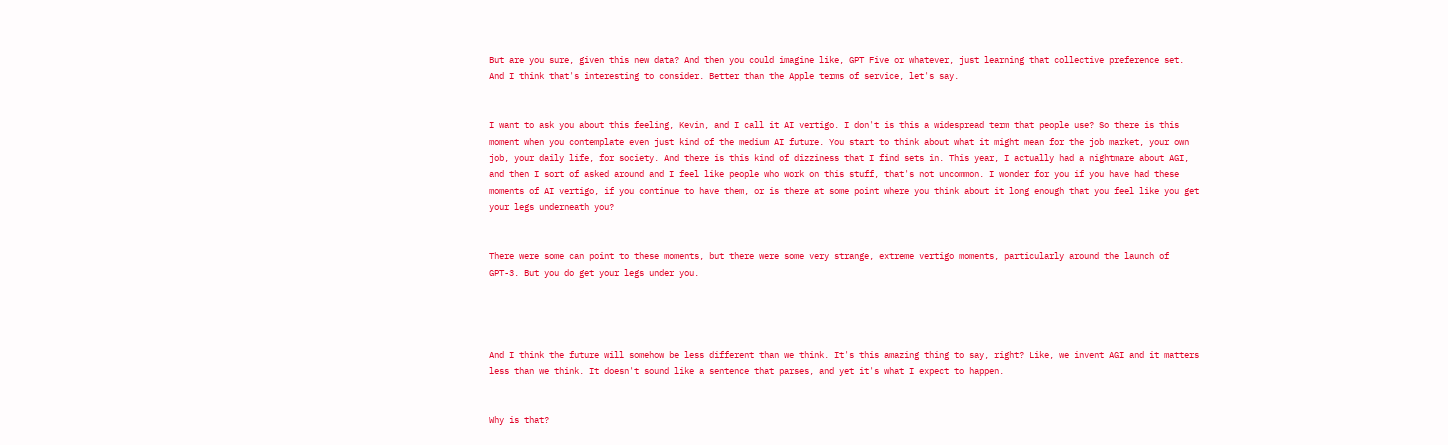But are you sure, given this new data? And then you could imagine like, GPT Five or whatever, just learning that collective preference set. And I think that's interesting to consider. Better than the Apple terms of service, let's say.


I want to ask you about this feeling, Kevin, and I call it AI vertigo. I don't is this a widespread term that people use? So there is this moment when you contemplate even just kind of the medium AI future. You start to think about what it might mean for the job market, your own job, your daily life, for society. And there is this kind of dizziness that I find sets in. This year, I actually had a nightmare about AGI, and then I sort of asked around and I feel like people who work on this stuff, that's not uncommon. I wonder for you if you have had these moments of AI vertigo, if you continue to have them, or is there at some point where you think about it long enough that you feel like you get your legs underneath you?


There were some can point to these moments, but there were some very strange, extreme vertigo moments, particularly around the launch of GPT-3. But you do get your legs under you.




And I think the future will somehow be less different than we think. It's this amazing thing to say, right? Like, we invent AGI and it matters less than we think. It doesn't sound like a sentence that parses, and yet it's what I expect to happen.


Why is that?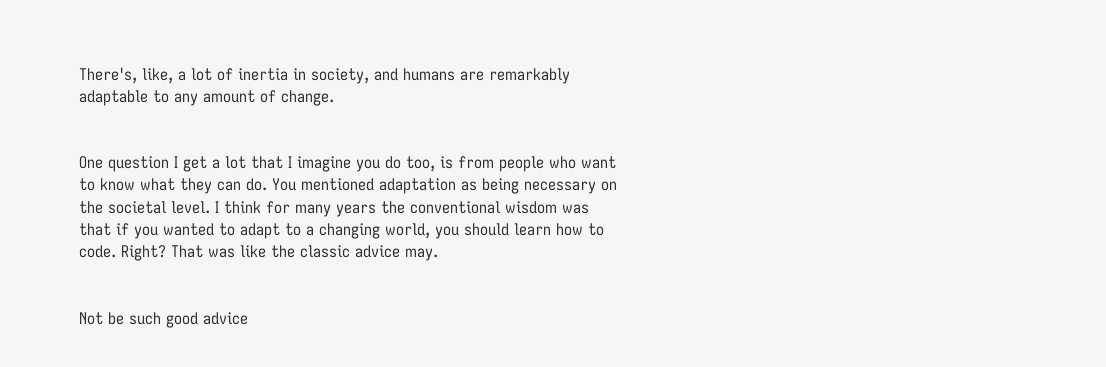There's, like, a lot of inertia in society, and humans are remarkably adaptable to any amount of change.


One question I get a lot that I imagine you do too, is from people who want to know what they can do. You mentioned adaptation as being necessary on the societal level. I think for many years the conventional wisdom was that if you wanted to adapt to a changing world, you should learn how to code. Right? That was like the classic advice may.


Not be such good advice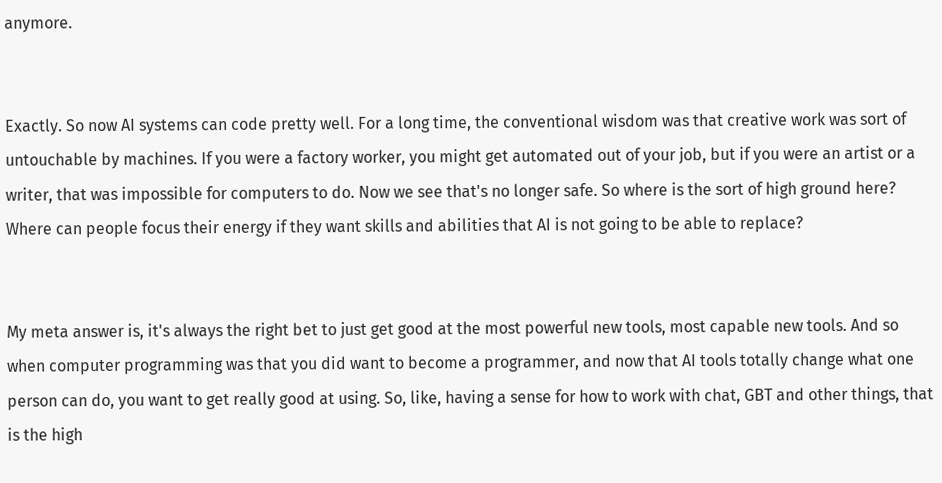anymore.


Exactly. So now AI systems can code pretty well. For a long time, the conventional wisdom was that creative work was sort of untouchable by machines. If you were a factory worker, you might get automated out of your job, but if you were an artist or a writer, that was impossible for computers to do. Now we see that's no longer safe. So where is the sort of high ground here? Where can people focus their energy if they want skills and abilities that AI is not going to be able to replace?


My meta answer is, it's always the right bet to just get good at the most powerful new tools, most capable new tools. And so when computer programming was that you did want to become a programmer, and now that AI tools totally change what one person can do, you want to get really good at using. So, like, having a sense for how to work with chat, GBT and other things, that is the high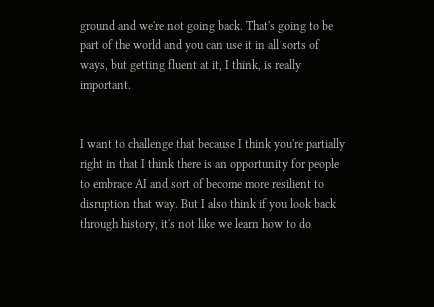ground and we're not going back. That's going to be part of the world and you can use it in all sorts of ways, but getting fluent at it, I think, is really important.


I want to challenge that because I think you're partially right in that I think there is an opportunity for people to embrace AI and sort of become more resilient to disruption that way. But I also think if you look back through history, it's not like we learn how to do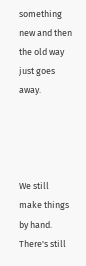something new and then the old way just goes away.




We still make things by hand. There's still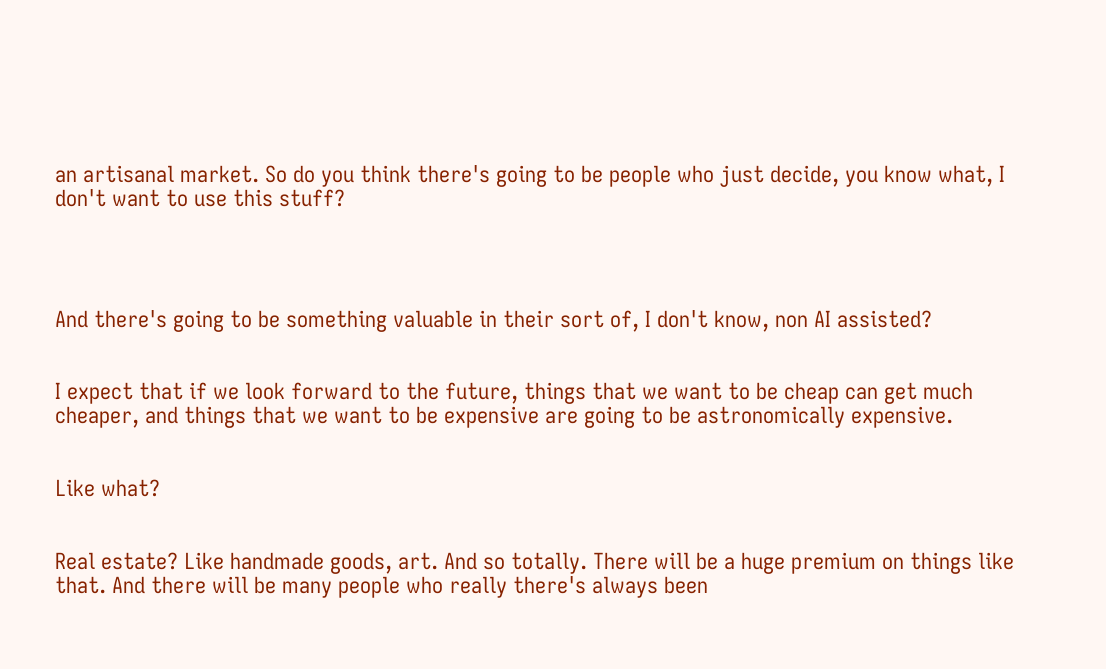an artisanal market. So do you think there's going to be people who just decide, you know what, I don't want to use this stuff?




And there's going to be something valuable in their sort of, I don't know, non AI assisted?


I expect that if we look forward to the future, things that we want to be cheap can get much cheaper, and things that we want to be expensive are going to be astronomically expensive.


Like what?


Real estate? Like handmade goods, art. And so totally. There will be a huge premium on things like that. And there will be many people who really there's always been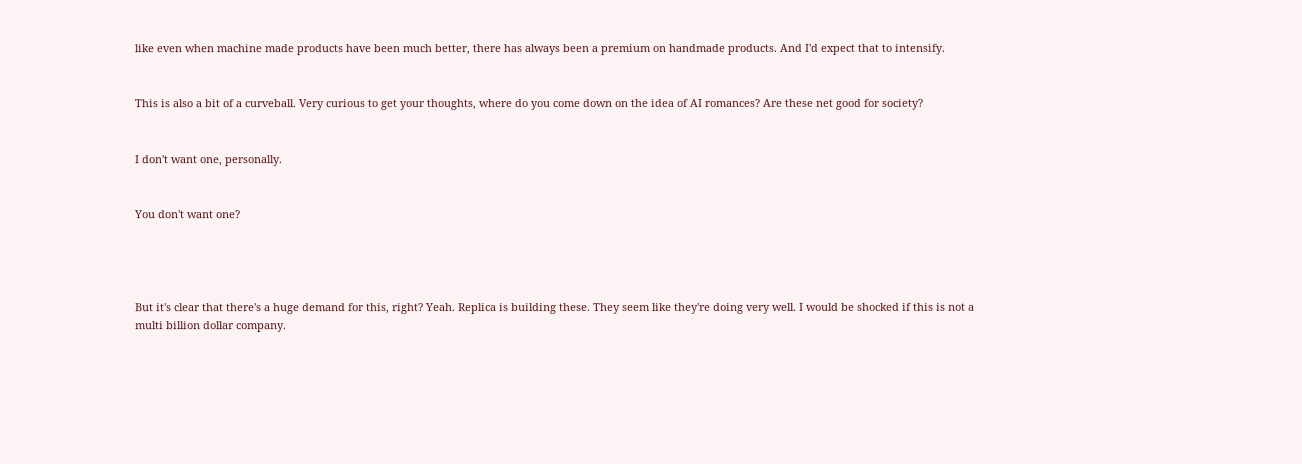like even when machine made products have been much better, there has always been a premium on handmade products. And I'd expect that to intensify.


This is also a bit of a curveball. Very curious to get your thoughts, where do you come down on the idea of AI romances? Are these net good for society?


I don't want one, personally.


You don't want one?




But it's clear that there's a huge demand for this, right? Yeah. Replica is building these. They seem like they're doing very well. I would be shocked if this is not a multi billion dollar company.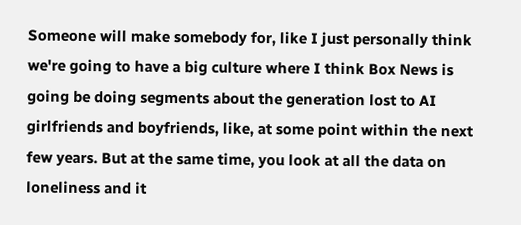Someone will make somebody for, like I just personally think we're going to have a big culture where I think Box News is going be doing segments about the generation lost to AI girlfriends and boyfriends, like, at some point within the next few years. But at the same time, you look at all the data on loneliness and it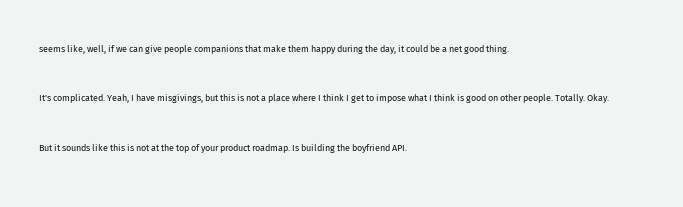seems like, well, if we can give people companions that make them happy during the day, it could be a net good thing.


It's complicated. Yeah, I have misgivings, but this is not a place where I think I get to impose what I think is good on other people. Totally. Okay.


But it sounds like this is not at the top of your product roadmap. Is building the boyfriend API.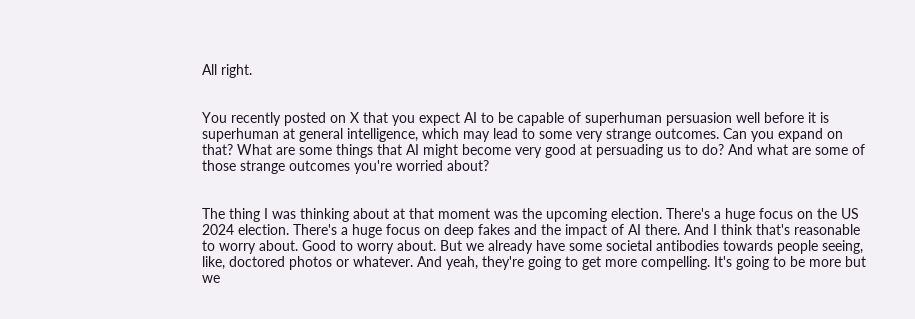All right.


You recently posted on X that you expect AI to be capable of superhuman persuasion well before it is superhuman at general intelligence, which may lead to some very strange outcomes. Can you expand on that? What are some things that AI might become very good at persuading us to do? And what are some of those strange outcomes you're worried about?


The thing I was thinking about at that moment was the upcoming election. There's a huge focus on the US 2024 election. There's a huge focus on deep fakes and the impact of AI there. And I think that's reasonable to worry about. Good to worry about. But we already have some societal antibodies towards people seeing, like, doctored photos or whatever. And yeah, they're going to get more compelling. It's going to be more but we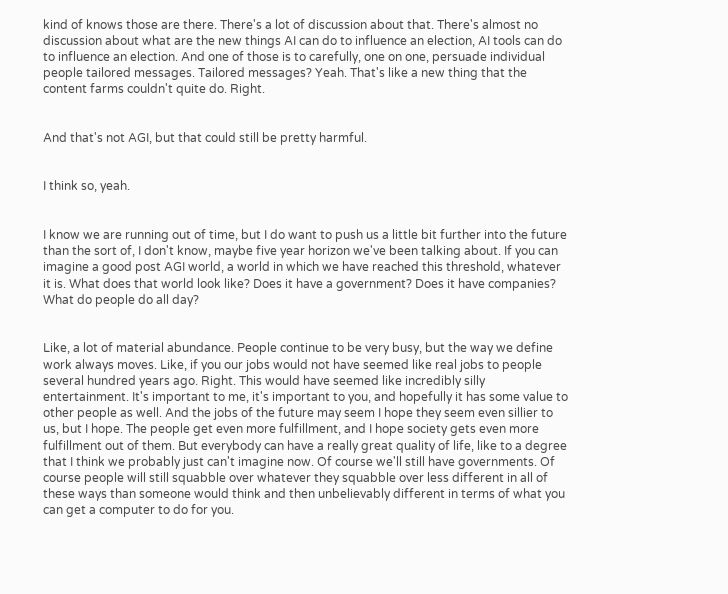kind of knows those are there. There's a lot of discussion about that. There's almost no discussion about what are the new things AI can do to influence an election, AI tools can do to influence an election. And one of those is to carefully, one on one, persuade individual people tailored messages. Tailored messages? Yeah. That's like a new thing that the content farms couldn't quite do. Right.


And that's not AGI, but that could still be pretty harmful.


I think so, yeah.


I know we are running out of time, but I do want to push us a little bit further into the future than the sort of, I don't know, maybe five year horizon we've been talking about. If you can imagine a good post AGI world, a world in which we have reached this threshold, whatever it is. What does that world look like? Does it have a government? Does it have companies? What do people do all day?


Like, a lot of material abundance. People continue to be very busy, but the way we define work always moves. Like, if you our jobs would not have seemed like real jobs to people several hundred years ago. Right. This would have seemed like incredibly silly entertainment. It's important to me, it's important to you, and hopefully it has some value to other people as well. And the jobs of the future may seem I hope they seem even sillier to us, but I hope. The people get even more fulfillment, and I hope society gets even more fulfillment out of them. But everybody can have a really great quality of life, like to a degree that I think we probably just can't imagine now. Of course we'll still have governments. Of course people will still squabble over whatever they squabble over less different in all of these ways than someone would think and then unbelievably different in terms of what you can get a computer to do for you.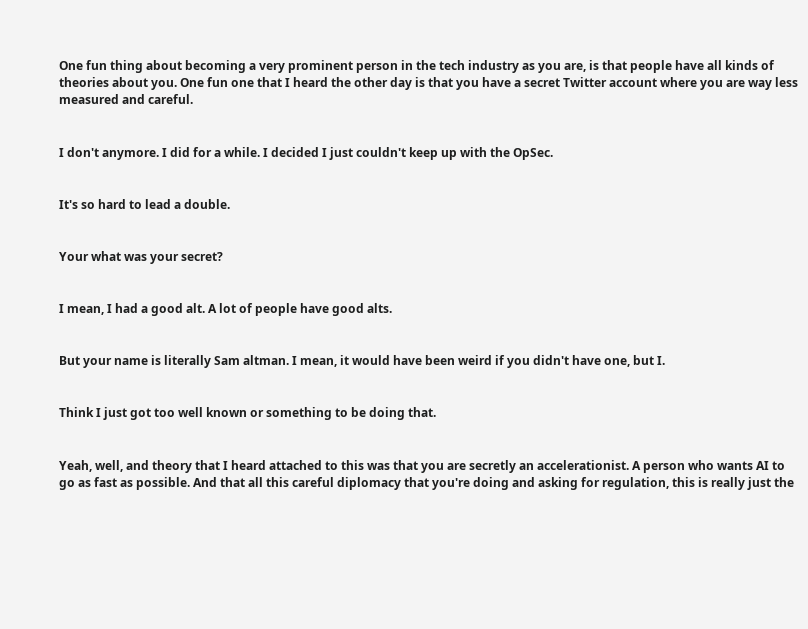One fun thing about becoming a very prominent person in the tech industry as you are, is that people have all kinds of theories about you. One fun one that I heard the other day is that you have a secret Twitter account where you are way less measured and careful.


I don't anymore. I did for a while. I decided I just couldn't keep up with the OpSec.


It's so hard to lead a double.


Your what was your secret?


I mean, I had a good alt. A lot of people have good alts.


But your name is literally Sam altman. I mean, it would have been weird if you didn't have one, but I.


Think I just got too well known or something to be doing that.


Yeah, well, and theory that I heard attached to this was that you are secretly an accelerationist. A person who wants AI to go as fast as possible. And that all this careful diplomacy that you're doing and asking for regulation, this is really just the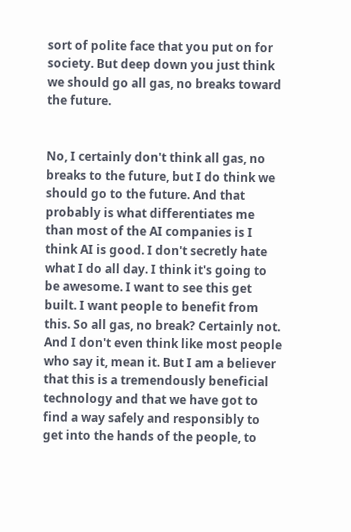sort of polite face that you put on for society. But deep down you just think we should go all gas, no breaks toward the future.


No, I certainly don't think all gas, no breaks to the future, but I do think we should go to the future. And that probably is what differentiates me than most of the AI companies is I think AI is good. I don't secretly hate what I do all day. I think it's going to be awesome. I want to see this get built. I want people to benefit from this. So all gas, no break? Certainly not. And I don't even think like most people who say it, mean it. But I am a believer that this is a tremendously beneficial technology and that we have got to find a way safely and responsibly to get into the hands of the people, to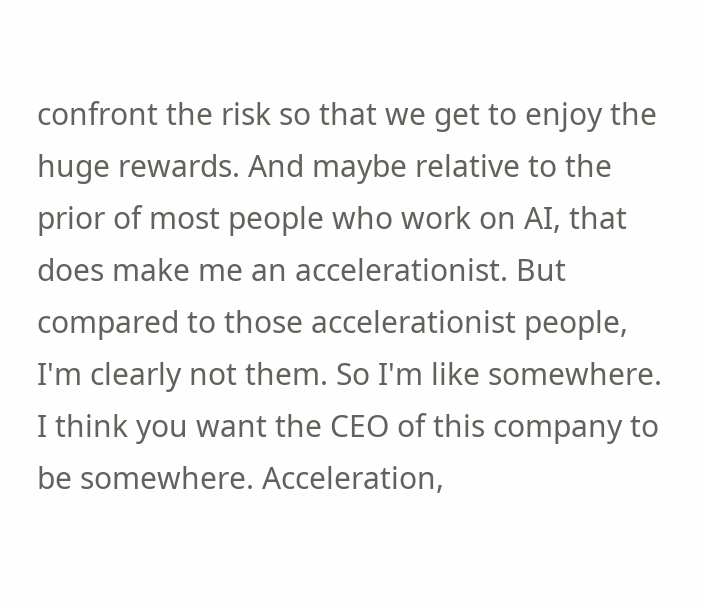confront the risk so that we get to enjoy the huge rewards. And maybe relative to the prior of most people who work on AI, that does make me an accelerationist. But compared to those accelerationist people, I'm clearly not them. So I'm like somewhere. I think you want the CEO of this company to be somewhere. Acceleration,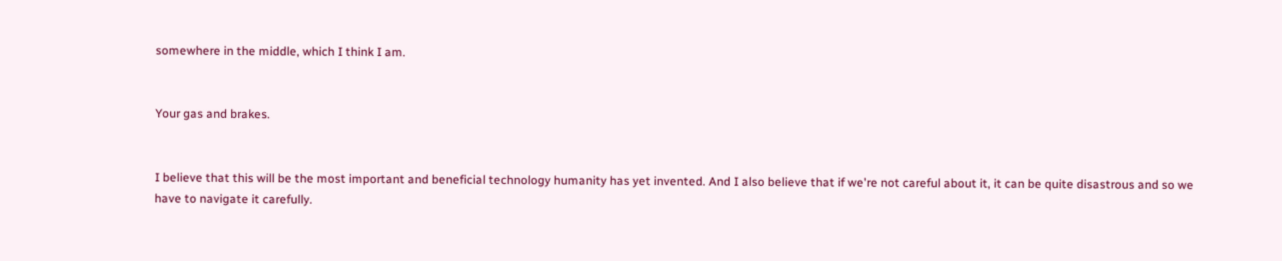somewhere in the middle, which I think I am.


Your gas and brakes.


I believe that this will be the most important and beneficial technology humanity has yet invented. And I also believe that if we're not careful about it, it can be quite disastrous and so we have to navigate it carefully.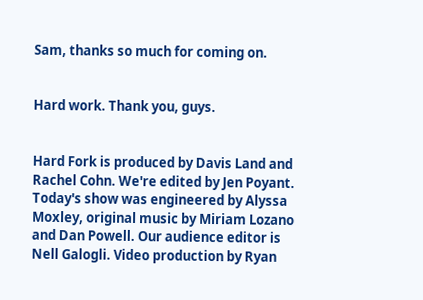Sam, thanks so much for coming on.


Hard work. Thank you, guys.


Hard Fork is produced by Davis Land and Rachel Cohn. We're edited by Jen Poyant. Today's show was engineered by Alyssa Moxley, original music by Miriam Lozano and Dan Powell. Our audience editor is Nell Galogli. Video production by Ryan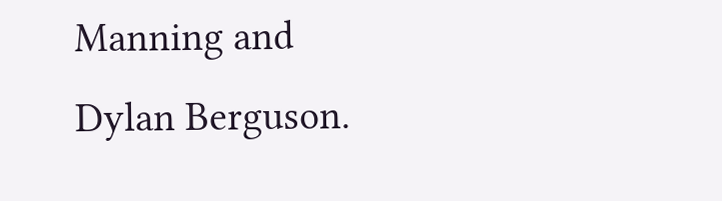Manning and Dylan Berguson.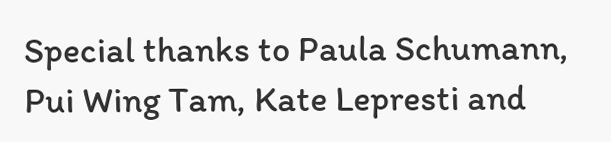Special thanks to Paula Schumann, Pui Wing Tam, Kate Lepresti and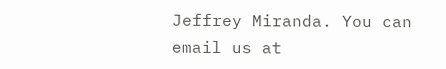Jeffrey Miranda. You can email us at